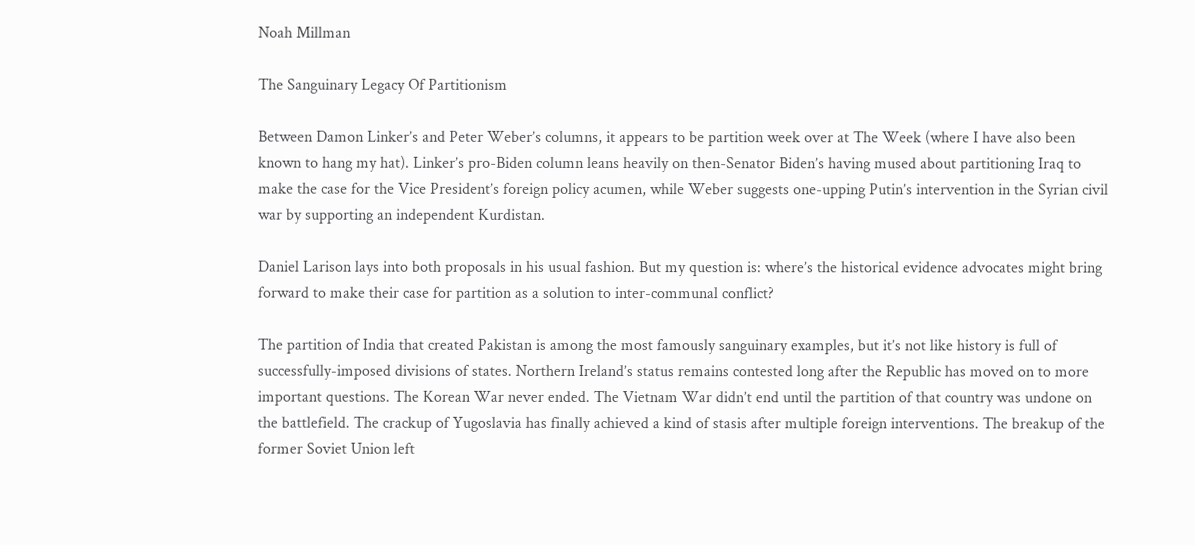Noah Millman

The Sanguinary Legacy Of Partitionism

Between Damon Linker’s and Peter Weber’s columns, it appears to be partition week over at The Week (where I have also been known to hang my hat). Linker’s pro-Biden column leans heavily on then-Senator Biden’s having mused about partitioning Iraq to make the case for the Vice President’s foreign policy acumen, while Weber suggests one-upping Putin’s intervention in the Syrian civil war by supporting an independent Kurdistan.

Daniel Larison lays into both proposals in his usual fashion. But my question is: where’s the historical evidence advocates might bring forward to make their case for partition as a solution to inter-communal conflict?

The partition of India that created Pakistan is among the most famously sanguinary examples, but it’s not like history is full of successfully-imposed divisions of states. Northern Ireland’s status remains contested long after the Republic has moved on to more important questions. The Korean War never ended. The Vietnam War didn’t end until the partition of that country was undone on the battlefield. The crackup of Yugoslavia has finally achieved a kind of stasis after multiple foreign interventions. The breakup of the former Soviet Union left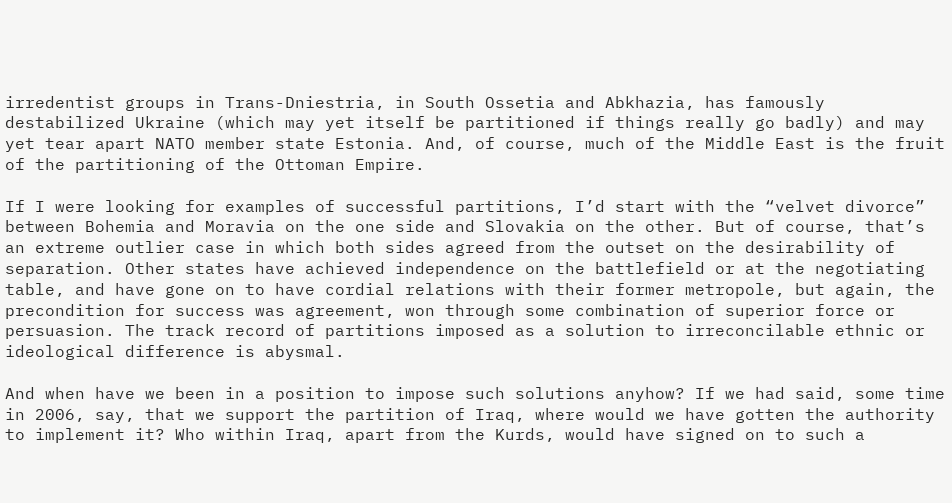irredentist groups in Trans-Dniestria, in South Ossetia and Abkhazia, has famously destabilized Ukraine (which may yet itself be partitioned if things really go badly) and may yet tear apart NATO member state Estonia. And, of course, much of the Middle East is the fruit of the partitioning of the Ottoman Empire.

If I were looking for examples of successful partitions, I’d start with the “velvet divorce” between Bohemia and Moravia on the one side and Slovakia on the other. But of course, that’s an extreme outlier case in which both sides agreed from the outset on the desirability of separation. Other states have achieved independence on the battlefield or at the negotiating table, and have gone on to have cordial relations with their former metropole, but again, the precondition for success was agreement, won through some combination of superior force or persuasion. The track record of partitions imposed as a solution to irreconcilable ethnic or ideological difference is abysmal.

And when have we been in a position to impose such solutions anyhow? If we had said, some time in 2006, say, that we support the partition of Iraq, where would we have gotten the authority to implement it? Who within Iraq, apart from the Kurds, would have signed on to such a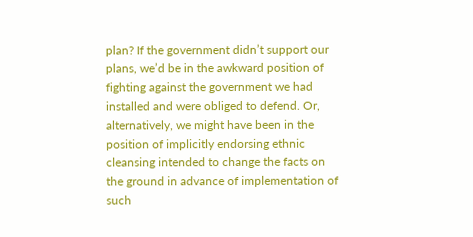plan? If the government didn’t support our plans, we’d be in the awkward position of fighting against the government we had installed and were obliged to defend. Or, alternatively, we might have been in the position of implicitly endorsing ethnic cleansing intended to change the facts on the ground in advance of implementation of such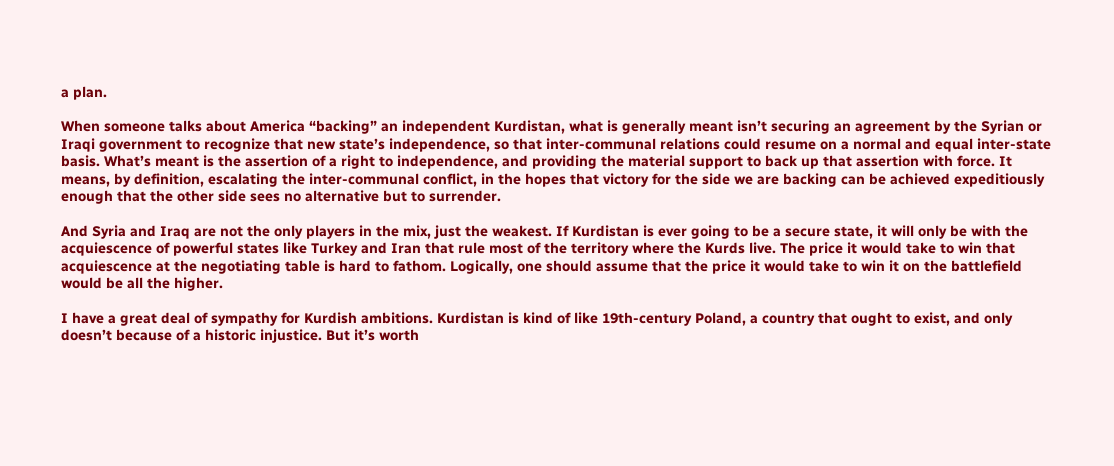a plan.

When someone talks about America “backing” an independent Kurdistan, what is generally meant isn’t securing an agreement by the Syrian or Iraqi government to recognize that new state’s independence, so that inter-communal relations could resume on a normal and equal inter-state basis. What’s meant is the assertion of a right to independence, and providing the material support to back up that assertion with force. It means, by definition, escalating the inter-communal conflict, in the hopes that victory for the side we are backing can be achieved expeditiously enough that the other side sees no alternative but to surrender.

And Syria and Iraq are not the only players in the mix, just the weakest. If Kurdistan is ever going to be a secure state, it will only be with the acquiescence of powerful states like Turkey and Iran that rule most of the territory where the Kurds live. The price it would take to win that acquiescence at the negotiating table is hard to fathom. Logically, one should assume that the price it would take to win it on the battlefield would be all the higher.

I have a great deal of sympathy for Kurdish ambitions. Kurdistan is kind of like 19th-century Poland, a country that ought to exist, and only doesn’t because of a historic injustice. But it’s worth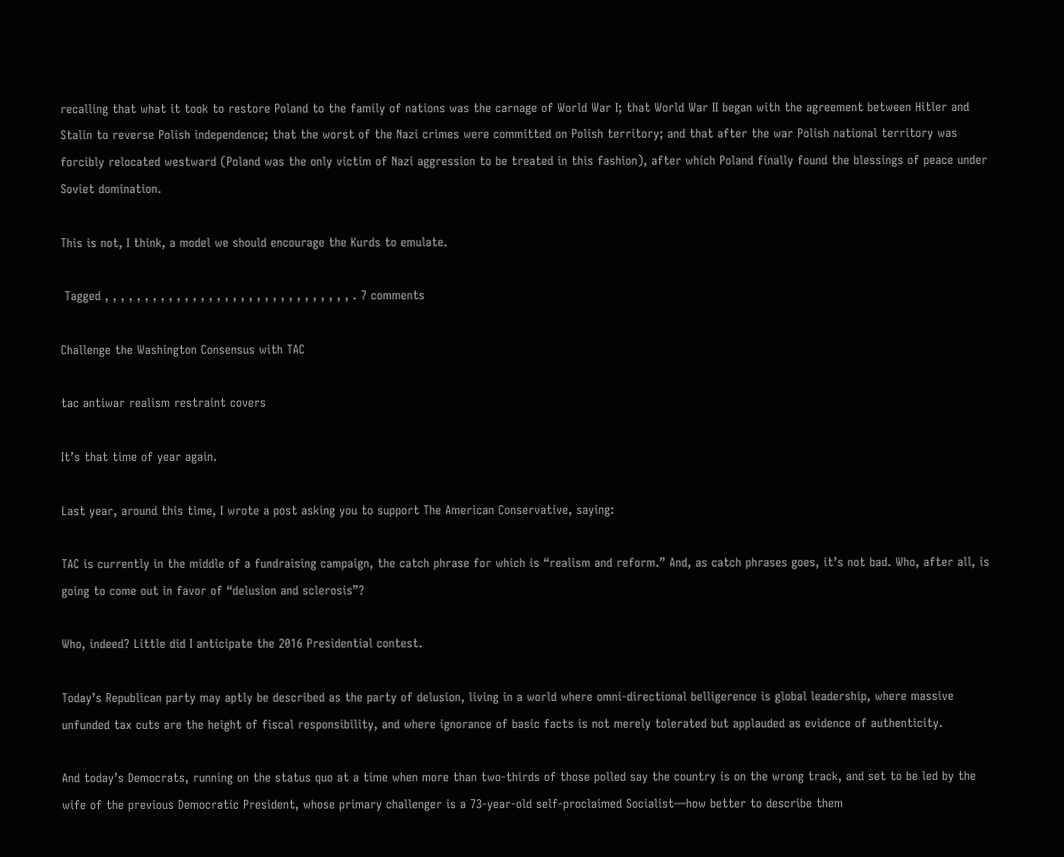recalling that what it took to restore Poland to the family of nations was the carnage of World War I; that World War II began with the agreement between Hitler and Stalin to reverse Polish independence; that the worst of the Nazi crimes were committed on Polish territory; and that after the war Polish national territory was forcibly relocated westward (Poland was the only victim of Nazi aggression to be treated in this fashion), after which Poland finally found the blessings of peace under Soviet domination.

This is not, I think, a model we should encourage the Kurds to emulate.

 Tagged , , , , , , , , , , , , , , , , , , , , , , , , , , , , , , , . 7 comments

Challenge the Washington Consensus with TAC

tac antiwar realism restraint covers

It’s that time of year again.

Last year, around this time, I wrote a post asking you to support The American Conservative, saying:

TAC is currently in the middle of a fundraising campaign, the catch phrase for which is “realism and reform.” And, as catch phrases goes, it’s not bad. Who, after all, is going to come out in favor of “delusion and sclerosis”?

Who, indeed? Little did I anticipate the 2016 Presidential contest.

Today’s Republican party may aptly be described as the party of delusion, living in a world where omni-directional belligerence is global leadership, where massive unfunded tax cuts are the height of fiscal responsibility, and where ignorance of basic facts is not merely tolerated but applauded as evidence of authenticity.

And today’s Democrats, running on the status quo at a time when more than two-thirds of those polled say the country is on the wrong track, and set to be led by the wife of the previous Democratic President, whose primary challenger is a 73-year-old self-proclaimed Socialist—how better to describe them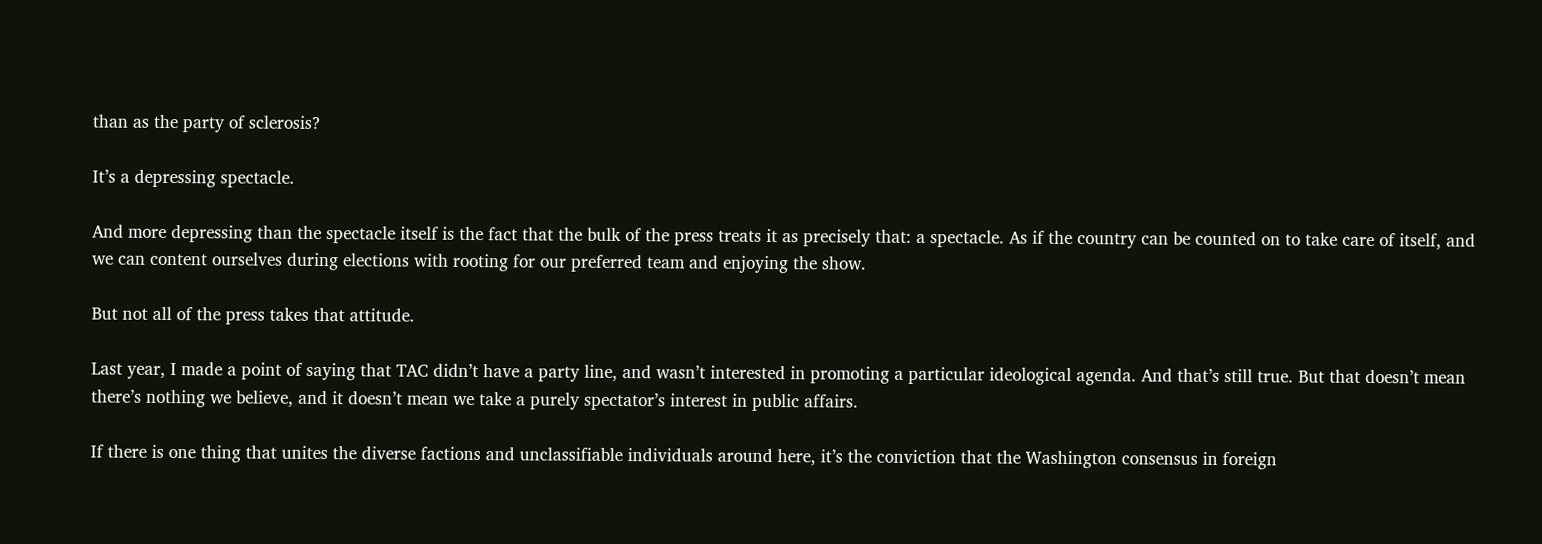than as the party of sclerosis?

It’s a depressing spectacle.

And more depressing than the spectacle itself is the fact that the bulk of the press treats it as precisely that: a spectacle. As if the country can be counted on to take care of itself, and we can content ourselves during elections with rooting for our preferred team and enjoying the show.

But not all of the press takes that attitude.

Last year, I made a point of saying that TAC didn’t have a party line, and wasn’t interested in promoting a particular ideological agenda. And that’s still true. But that doesn’t mean there’s nothing we believe, and it doesn’t mean we take a purely spectator’s interest in public affairs.

If there is one thing that unites the diverse factions and unclassifiable individuals around here, it’s the conviction that the Washington consensus in foreign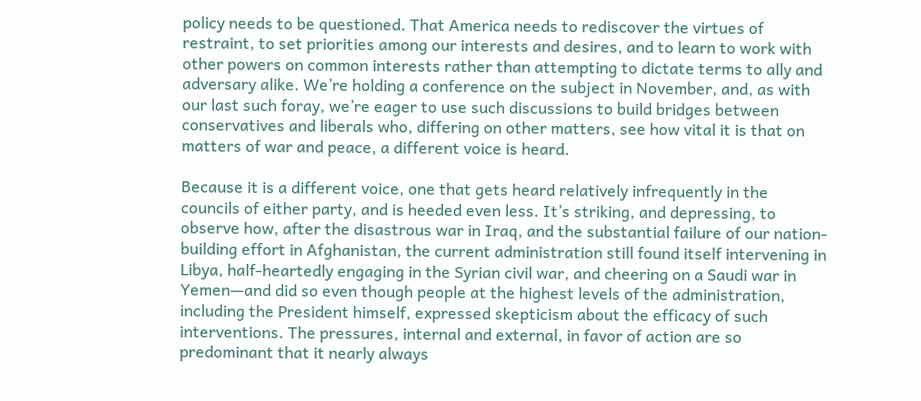policy needs to be questioned. That America needs to rediscover the virtues of restraint, to set priorities among our interests and desires, and to learn to work with other powers on common interests rather than attempting to dictate terms to ally and adversary alike. We’re holding a conference on the subject in November, and, as with our last such foray, we’re eager to use such discussions to build bridges between conservatives and liberals who, differing on other matters, see how vital it is that on matters of war and peace, a different voice is heard.

Because it is a different voice, one that gets heard relatively infrequently in the councils of either party, and is heeded even less. It’s striking, and depressing, to observe how, after the disastrous war in Iraq, and the substantial failure of our nation-building effort in Afghanistan, the current administration still found itself intervening in Libya, half-heartedly engaging in the Syrian civil war, and cheering on a Saudi war in Yemen—and did so even though people at the highest levels of the administration, including the President himself, expressed skepticism about the efficacy of such interventions. The pressures, internal and external, in favor of action are so predominant that it nearly always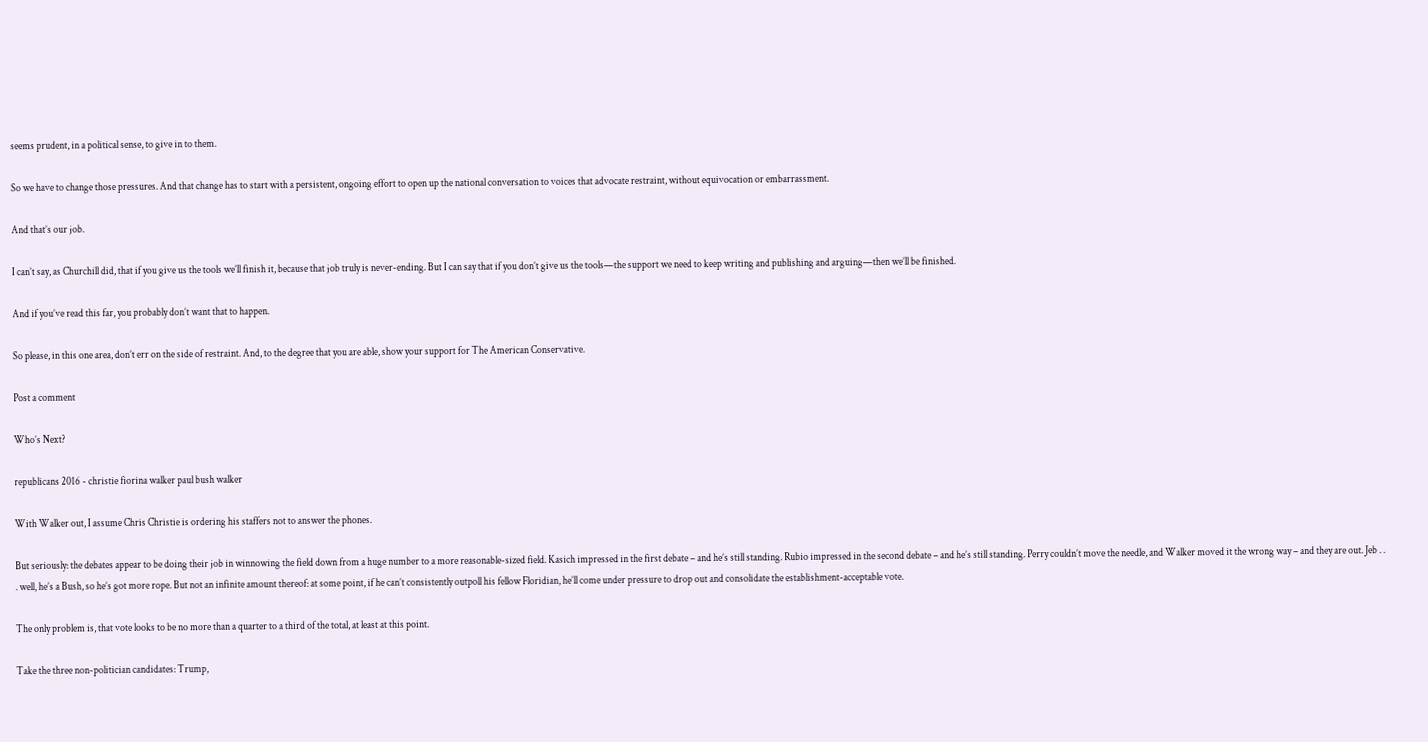seems prudent, in a political sense, to give in to them.

So we have to change those pressures. And that change has to start with a persistent, ongoing effort to open up the national conversation to voices that advocate restraint, without equivocation or embarrassment.

And that’s our job.

I can’t say, as Churchill did, that if you give us the tools we’ll finish it, because that job truly is never-ending. But I can say that if you don’t give us the tools—the support we need to keep writing and publishing and arguing—then we’ll be finished.

And if you’ve read this far, you probably don’t want that to happen.

So please, in this one area, don’t err on the side of restraint. And, to the degree that you are able, show your support for The American Conservative.

Post a comment

Who’s Next?

republicans 2016 - christie fiorina walker paul bush walker

With Walker out, I assume Chris Christie is ordering his staffers not to answer the phones.

But seriously: the debates appear to be doing their job in winnowing the field down from a huge number to a more reasonable-sized field. Kasich impressed in the first debate – and he’s still standing. Rubio impressed in the second debate – and he’s still standing. Perry couldn’t move the needle, and Walker moved it the wrong way – and they are out. Jeb . . . well, he’s a Bush, so he’s got more rope. But not an infinite amount thereof: at some point, if he can’t consistently outpoll his fellow Floridian, he’ll come under pressure to drop out and consolidate the establishment-acceptable vote.

The only problem is, that vote looks to be no more than a quarter to a third of the total, at least at this point.

Take the three non-politician candidates: Trump,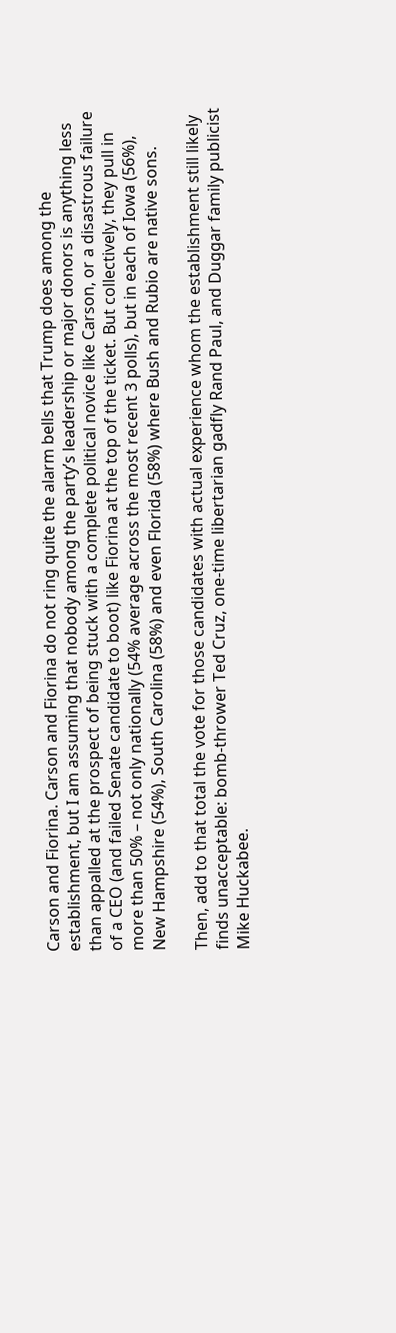Carson and Fiorina. Carson and Fiorina do not ring quite the alarm bells that Trump does among the establishment, but I am assuming that nobody among the party’s leadership or major donors is anything less than appalled at the prospect of being stuck with a complete political novice like Carson, or a disastrous failure of a CEO (and failed Senate candidate to boot) like Fiorina at the top of the ticket. But collectively, they pull in more than 50% – not only nationally (54% average across the most recent 3 polls), but in each of Iowa (56%), New Hampshire (54%), South Carolina (58%) and even Florida (58%) where Bush and Rubio are native sons.

Then, add to that total the vote for those candidates with actual experience whom the establishment still likely finds unacceptable: bomb-thrower Ted Cruz, one-time libertarian gadfly Rand Paul, and Duggar family publicist Mike Huckabee.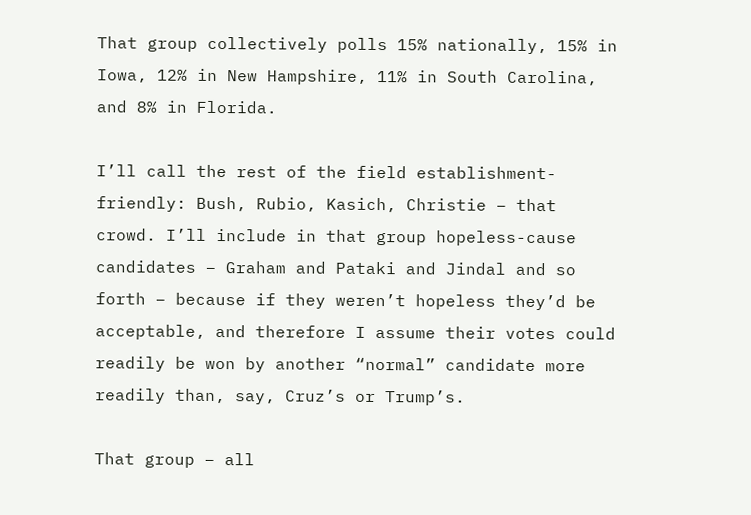That group collectively polls 15% nationally, 15% in Iowa, 12% in New Hampshire, 11% in South Carolina, and 8% in Florida.

I’ll call the rest of the field establishment-friendly: Bush, Rubio, Kasich, Christie – that crowd. I’ll include in that group hopeless-cause candidates – Graham and Pataki and Jindal and so forth – because if they weren’t hopeless they’d be acceptable, and therefore I assume their votes could readily be won by another “normal” candidate more readily than, say, Cruz’s or Trump’s.

That group – all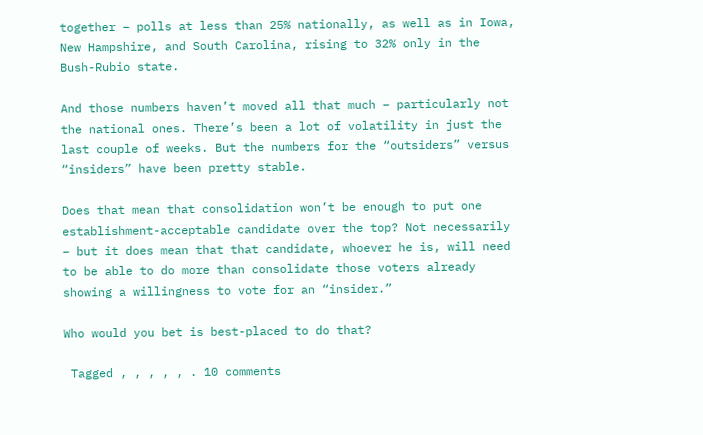together – polls at less than 25% nationally, as well as in Iowa, New Hampshire, and South Carolina, rising to 32% only in the Bush-Rubio state.

And those numbers haven’t moved all that much – particularly not the national ones. There’s been a lot of volatility in just the last couple of weeks. But the numbers for the “outsiders” versus “insiders” have been pretty stable.

Does that mean that consolidation won’t be enough to put one establishment-acceptable candidate over the top? Not necessarily – but it does mean that that candidate, whoever he is, will need to be able to do more than consolidate those voters already showing a willingness to vote for an “insider.”

Who would you bet is best-placed to do that?

 Tagged , , , , , . 10 comments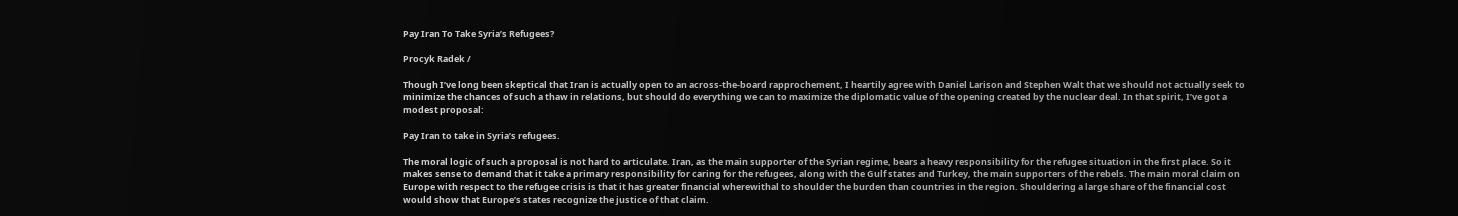Pay Iran To Take Syria’s Refugees?

Procyk Radek /

Though I’ve long been skeptical that Iran is actually open to an across-the-board rapprochement, I heartily agree with Daniel Larison and Stephen Walt that we should not actually seek to minimize the chances of such a thaw in relations, but should do everything we can to maximize the diplomatic value of the opening created by the nuclear deal. In that spirit, I’ve got a modest proposal:

Pay Iran to take in Syria’s refugees.

The moral logic of such a proposal is not hard to articulate. Iran, as the main supporter of the Syrian regime, bears a heavy responsibility for the refugee situation in the first place. So it makes sense to demand that it take a primary responsibility for caring for the refugees, along with the Gulf states and Turkey, the main supporters of the rebels. The main moral claim on Europe with respect to the refugee crisis is that it has greater financial wherewithal to shoulder the burden than countries in the region. Shouldering a large share of the financial cost would show that Europe’s states recognize the justice of that claim.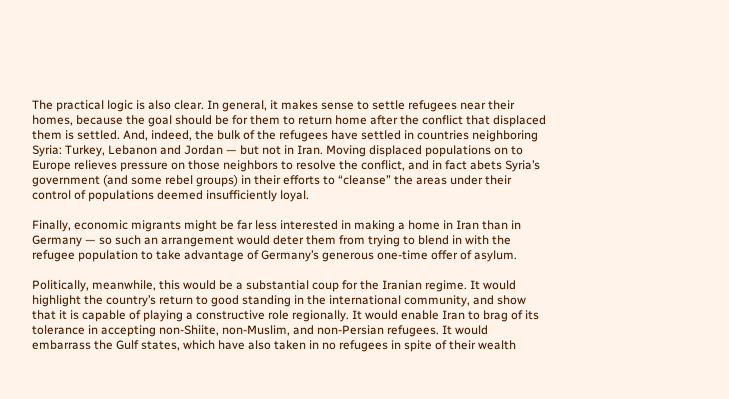The practical logic is also clear. In general, it makes sense to settle refugees near their homes, because the goal should be for them to return home after the conflict that displaced them is settled. And, indeed, the bulk of the refugees have settled in countries neighboring Syria: Turkey, Lebanon and Jordan — but not in Iran. Moving displaced populations on to Europe relieves pressure on those neighbors to resolve the conflict, and in fact abets Syria’s government (and some rebel groups) in their efforts to “cleanse” the areas under their control of populations deemed insufficiently loyal.

Finally, economic migrants might be far less interested in making a home in Iran than in Germany — so such an arrangement would deter them from trying to blend in with the refugee population to take advantage of Germany’s generous one-time offer of asylum.

Politically, meanwhile, this would be a substantial coup for the Iranian regime. It would highlight the country’s return to good standing in the international community, and show that it is capable of playing a constructive role regionally. It would enable Iran to brag of its tolerance in accepting non-Shiite, non-Muslim, and non-Persian refugees. It would embarrass the Gulf states, which have also taken in no refugees in spite of their wealth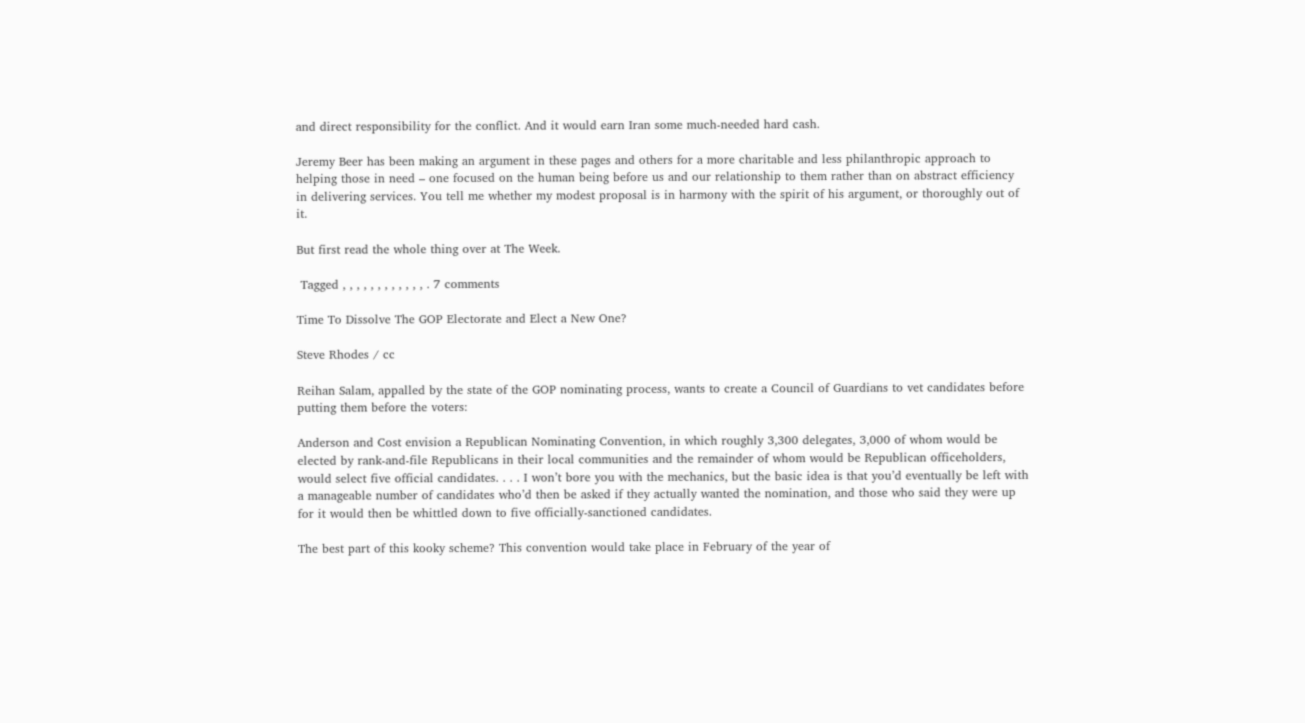and direct responsibility for the conflict. And it would earn Iran some much-needed hard cash.

Jeremy Beer has been making an argument in these pages and others for a more charitable and less philanthropic approach to helping those in need – one focused on the human being before us and our relationship to them rather than on abstract efficiency in delivering services. You tell me whether my modest proposal is in harmony with the spirit of his argument, or thoroughly out of it.

But first read the whole thing over at The Week.

 Tagged , , , , , , , , , , , , . 7 comments

Time To Dissolve The GOP Electorate and Elect a New One?

Steve Rhodes / cc

Reihan Salam, appalled by the state of the GOP nominating process, wants to create a Council of Guardians to vet candidates before putting them before the voters:

Anderson and Cost envision a Republican Nominating Convention, in which roughly 3,300 delegates, 3,000 of whom would be elected by rank-and-file Republicans in their local communities and the remainder of whom would be Republican officeholders, would select five official candidates. . . . I won’t bore you with the mechanics, but the basic idea is that you’d eventually be left with a manageable number of candidates who’d then be asked if they actually wanted the nomination, and those who said they were up for it would then be whittled down to five officially-sanctioned candidates.

The best part of this kooky scheme? This convention would take place in February of the year of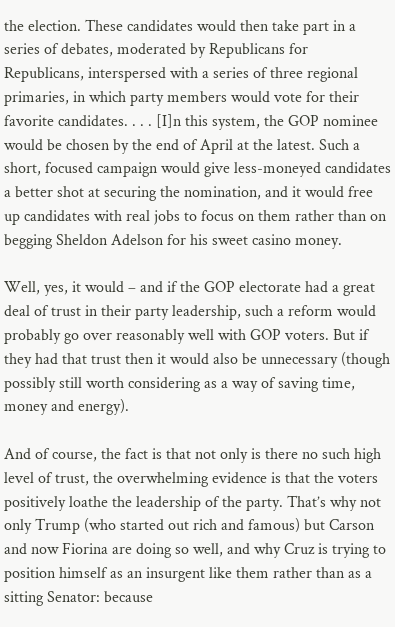the election. These candidates would then take part in a series of debates, moderated by Republicans for Republicans, interspersed with a series of three regional primaries, in which party members would vote for their favorite candidates. . . . [I]n this system, the GOP nominee would be chosen by the end of April at the latest. Such a short, focused campaign would give less-moneyed candidates a better shot at securing the nomination, and it would free up candidates with real jobs to focus on them rather than on begging Sheldon Adelson for his sweet casino money.

Well, yes, it would – and if the GOP electorate had a great deal of trust in their party leadership, such a reform would probably go over reasonably well with GOP voters. But if they had that trust then it would also be unnecessary (though possibly still worth considering as a way of saving time, money and energy).

And of course, the fact is that not only is there no such high level of trust, the overwhelming evidence is that the voters positively loathe the leadership of the party. That’s why not only Trump (who started out rich and famous) but Carson and now Fiorina are doing so well, and why Cruz is trying to position himself as an insurgent like them rather than as a sitting Senator: because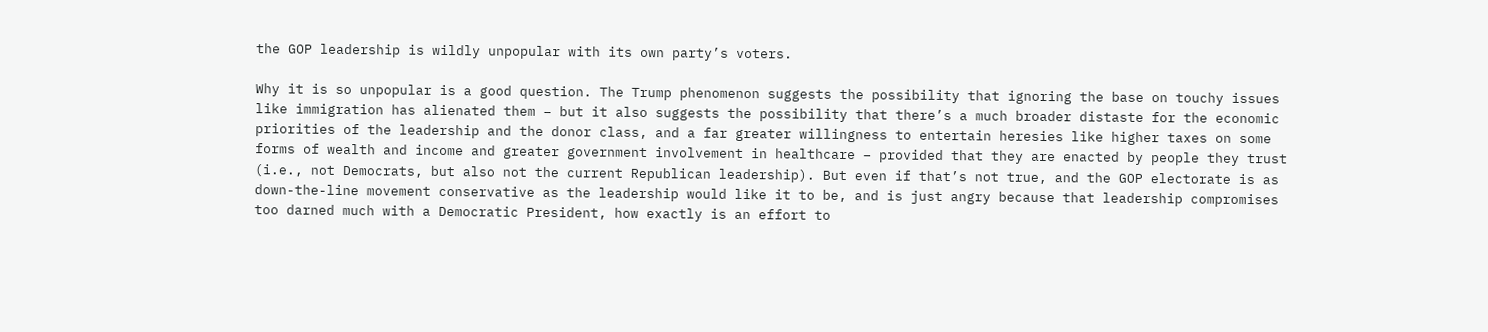the GOP leadership is wildly unpopular with its own party’s voters.

Why it is so unpopular is a good question. The Trump phenomenon suggests the possibility that ignoring the base on touchy issues like immigration has alienated them – but it also suggests the possibility that there’s a much broader distaste for the economic priorities of the leadership and the donor class, and a far greater willingness to entertain heresies like higher taxes on some forms of wealth and income and greater government involvement in healthcare – provided that they are enacted by people they trust (i.e., not Democrats, but also not the current Republican leadership). But even if that’s not true, and the GOP electorate is as down-the-line movement conservative as the leadership would like it to be, and is just angry because that leadership compromises too darned much with a Democratic President, how exactly is an effort to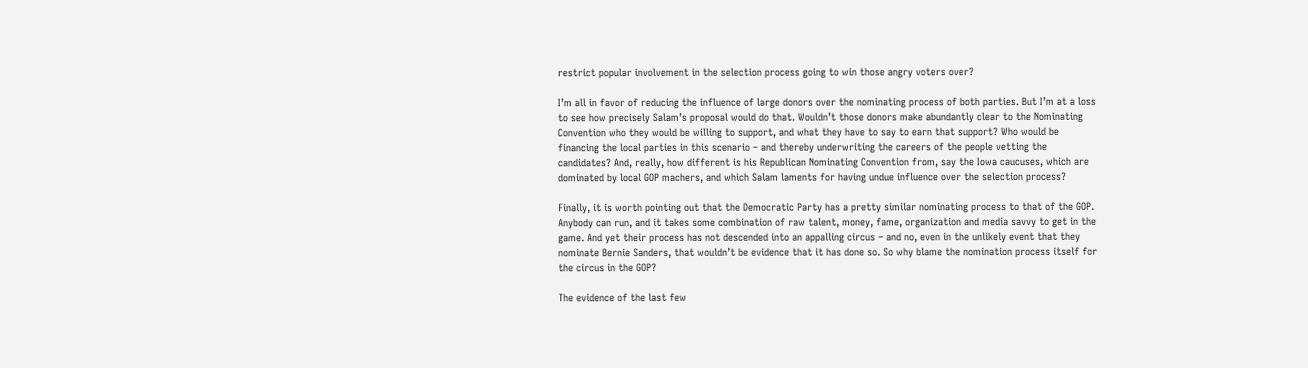restrict popular involvement in the selection process going to win those angry voters over?

I’m all in favor of reducing the influence of large donors over the nominating process of both parties. But I’m at a loss to see how precisely Salam’s proposal would do that. Wouldn’t those donors make abundantly clear to the Nominating Convention who they would be willing to support, and what they have to say to earn that support? Who would be financing the local parties in this scenario – and thereby underwriting the careers of the people vetting the candidates? And, really, how different is his Republican Nominating Convention from, say the Iowa caucuses, which are dominated by local GOP machers, and which Salam laments for having undue influence over the selection process?

Finally, it is worth pointing out that the Democratic Party has a pretty similar nominating process to that of the GOP. Anybody can run, and it takes some combination of raw talent, money, fame, organization and media savvy to get in the game. And yet their process has not descended into an appalling circus – and no, even in the unlikely event that they nominate Bernie Sanders, that wouldn’t be evidence that it has done so. So why blame the nomination process itself for the circus in the GOP?

The evidence of the last few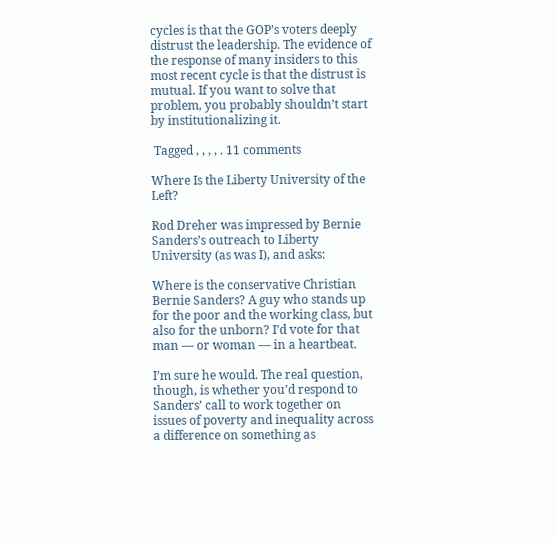cycles is that the GOP’s voters deeply distrust the leadership. The evidence of the response of many insiders to this most recent cycle is that the distrust is mutual. If you want to solve that problem, you probably shouldn’t start by institutionalizing it.

 Tagged , , , , . 11 comments

Where Is the Liberty University of the Left?

Rod Dreher was impressed by Bernie Sanders’s outreach to Liberty University (as was I), and asks:

Where is the conservative Christian Bernie Sanders? A guy who stands up for the poor and the working class, but also for the unborn? I’d vote for that man — or woman — in a heartbeat.

I’m sure he would. The real question, though, is whether you’d respond to Sanders’ call to work together on issues of poverty and inequality across a difference on something as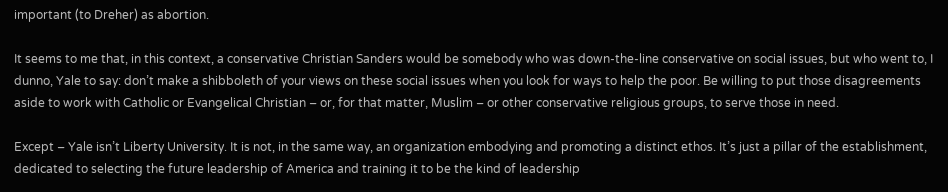important (to Dreher) as abortion.

It seems to me that, in this context, a conservative Christian Sanders would be somebody who was down-the-line conservative on social issues, but who went to, I dunno, Yale to say: don’t make a shibboleth of your views on these social issues when you look for ways to help the poor. Be willing to put those disagreements aside to work with Catholic or Evangelical Christian – or, for that matter, Muslim – or other conservative religious groups, to serve those in need.

Except – Yale isn’t Liberty University. It is not, in the same way, an organization embodying and promoting a distinct ethos. It’s just a pillar of the establishment, dedicated to selecting the future leadership of America and training it to be the kind of leadership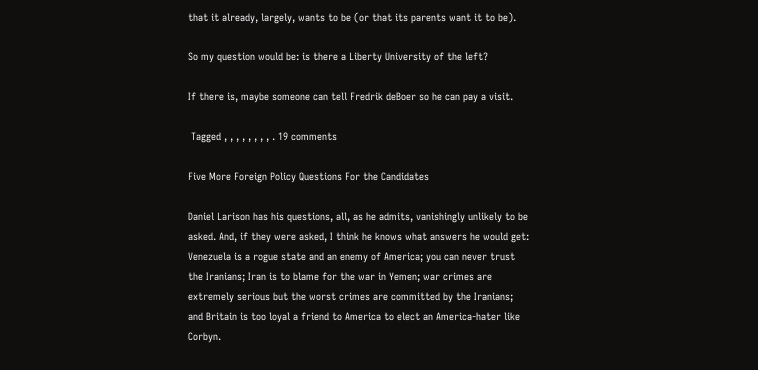that it already, largely, wants to be (or that its parents want it to be).

So my question would be: is there a Liberty University of the left?

If there is, maybe someone can tell Fredrik deBoer so he can pay a visit.

 Tagged , , , , , , , , . 19 comments

Five More Foreign Policy Questions For the Candidates

Daniel Larison has his questions, all, as he admits, vanishingly unlikely to be asked. And, if they were asked, I think he knows what answers he would get: Venezuela is a rogue state and an enemy of America; you can never trust the Iranians; Iran is to blame for the war in Yemen; war crimes are extremely serious but the worst crimes are committed by the Iranians; and Britain is too loyal a friend to America to elect an America-hater like Corbyn.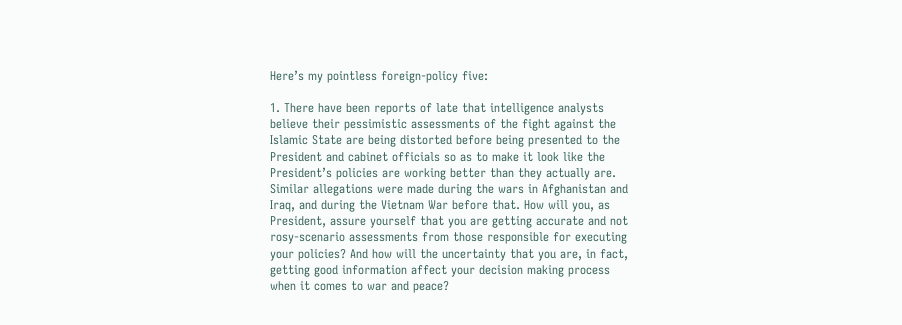Here’s my pointless foreign-policy five:

1. There have been reports of late that intelligence analysts believe their pessimistic assessments of the fight against the Islamic State are being distorted before being presented to the President and cabinet officials so as to make it look like the President’s policies are working better than they actually are. Similar allegations were made during the wars in Afghanistan and Iraq, and during the Vietnam War before that. How will you, as President, assure yourself that you are getting accurate and not rosy-scenario assessments from those responsible for executing your policies? And how will the uncertainty that you are, in fact, getting good information affect your decision making process when it comes to war and peace?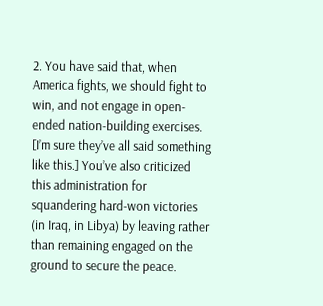2. You have said that, when America fights, we should fight to win, and not engage in open-ended nation-building exercises. [I’m sure they’ve all said something like this.] You’ve also criticized this administration for squandering hard-won victories (in Iraq, in Libya) by leaving rather than remaining engaged on the ground to secure the peace.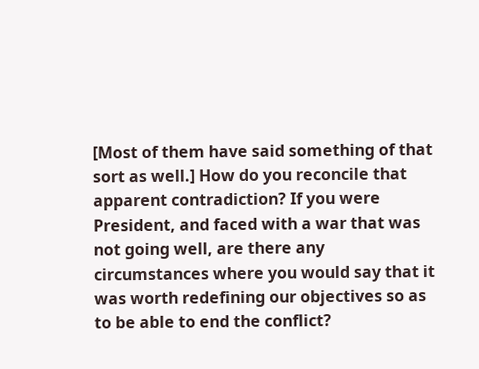[Most of them have said something of that sort as well.] How do you reconcile that apparent contradiction? If you were President, and faced with a war that was not going well, are there any circumstances where you would say that it was worth redefining our objectives so as to be able to end the conflict?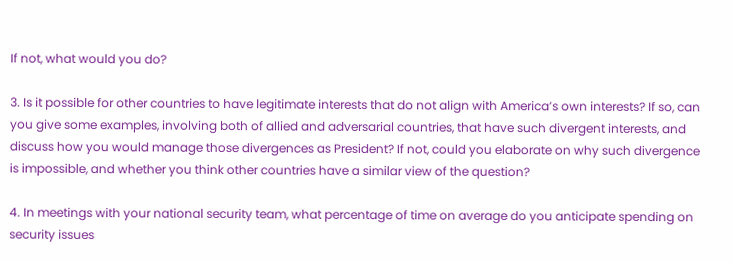If not, what would you do?

3. Is it possible for other countries to have legitimate interests that do not align with America’s own interests? If so, can you give some examples, involving both of allied and adversarial countries, that have such divergent interests, and discuss how you would manage those divergences as President? If not, could you elaborate on why such divergence is impossible, and whether you think other countries have a similar view of the question?

4. In meetings with your national security team, what percentage of time on average do you anticipate spending on security issues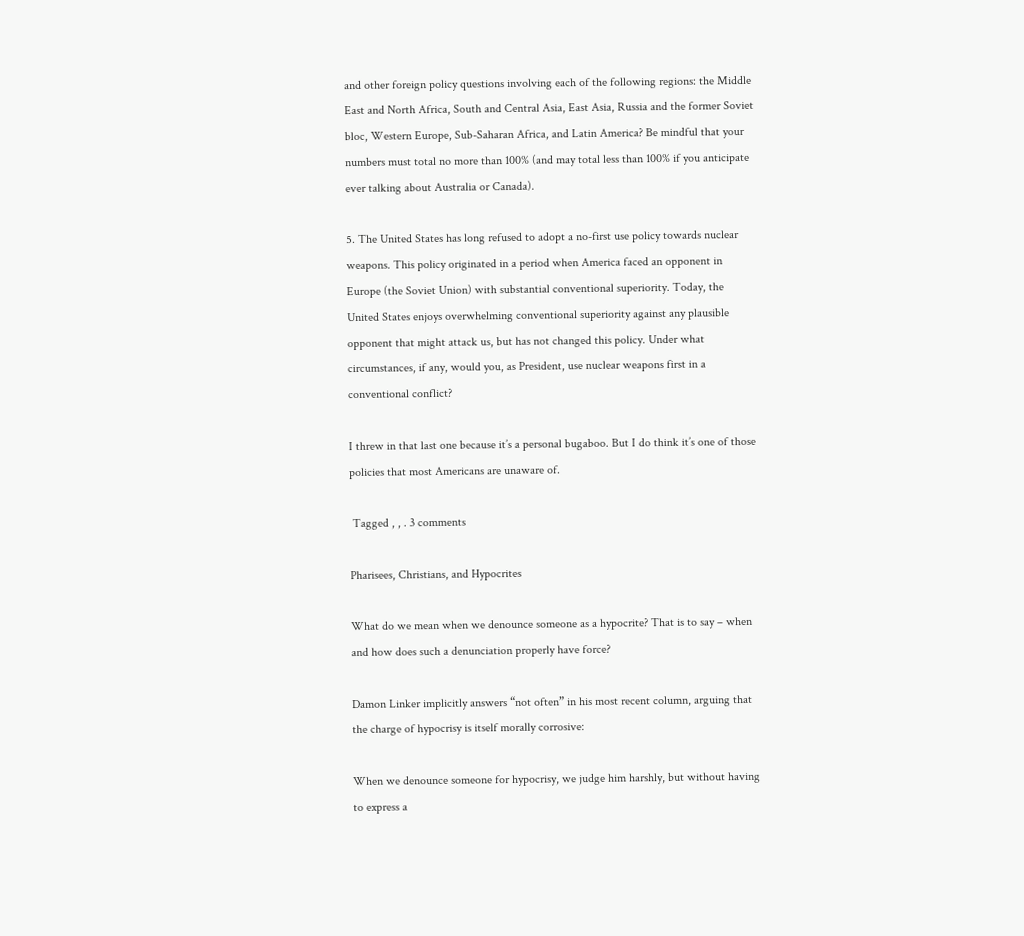and other foreign policy questions involving each of the following regions: the Middle East and North Africa, South and Central Asia, East Asia, Russia and the former Soviet bloc, Western Europe, Sub-Saharan Africa, and Latin America? Be mindful that your numbers must total no more than 100% (and may total less than 100% if you anticipate ever talking about Australia or Canada).

5. The United States has long refused to adopt a no-first use policy towards nuclear weapons. This policy originated in a period when America faced an opponent in Europe (the Soviet Union) with substantial conventional superiority. Today, the United States enjoys overwhelming conventional superiority against any plausible opponent that might attack us, but has not changed this policy. Under what circumstances, if any, would you, as President, use nuclear weapons first in a conventional conflict?

I threw in that last one because it’s a personal bugaboo. But I do think it’s one of those policies that most Americans are unaware of.

 Tagged , , . 3 comments

Pharisees, Christians, and Hypocrites

What do we mean when we denounce someone as a hypocrite? That is to say – when and how does such a denunciation properly have force?

Damon Linker implicitly answers “not often” in his most recent column, arguing that the charge of hypocrisy is itself morally corrosive:

When we denounce someone for hypocrisy, we judge him harshly, but without having to express a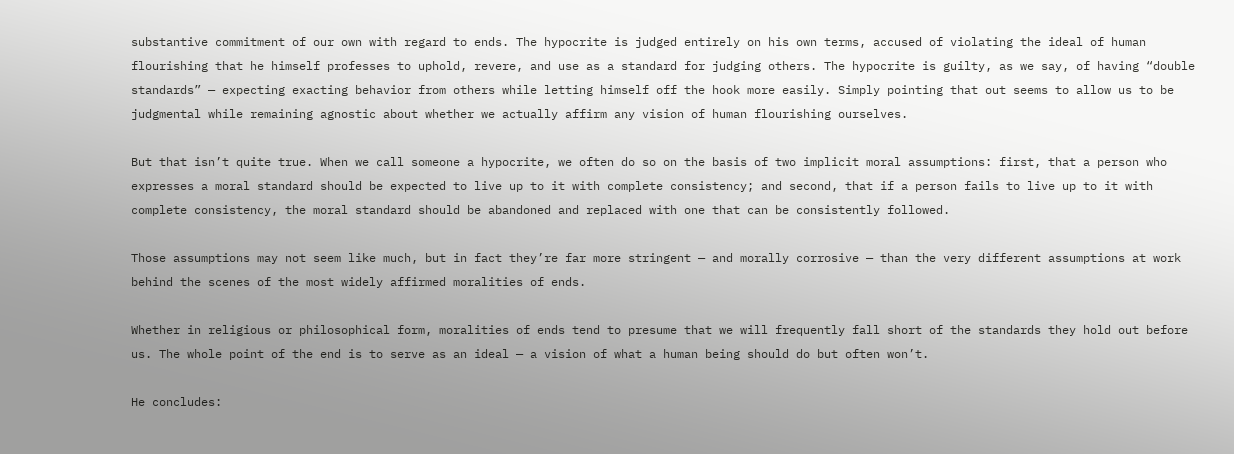substantive commitment of our own with regard to ends. The hypocrite is judged entirely on his own terms, accused of violating the ideal of human flourishing that he himself professes to uphold, revere, and use as a standard for judging others. The hypocrite is guilty, as we say, of having “double standards” — expecting exacting behavior from others while letting himself off the hook more easily. Simply pointing that out seems to allow us to be judgmental while remaining agnostic about whether we actually affirm any vision of human flourishing ourselves.

But that isn’t quite true. When we call someone a hypocrite, we often do so on the basis of two implicit moral assumptions: first, that a person who expresses a moral standard should be expected to live up to it with complete consistency; and second, that if a person fails to live up to it with complete consistency, the moral standard should be abandoned and replaced with one that can be consistently followed.

Those assumptions may not seem like much, but in fact they’re far more stringent — and morally corrosive — than the very different assumptions at work behind the scenes of the most widely affirmed moralities of ends.

Whether in religious or philosophical form, moralities of ends tend to presume that we will frequently fall short of the standards they hold out before us. The whole point of the end is to serve as an ideal — a vision of what a human being should do but often won’t.

He concludes: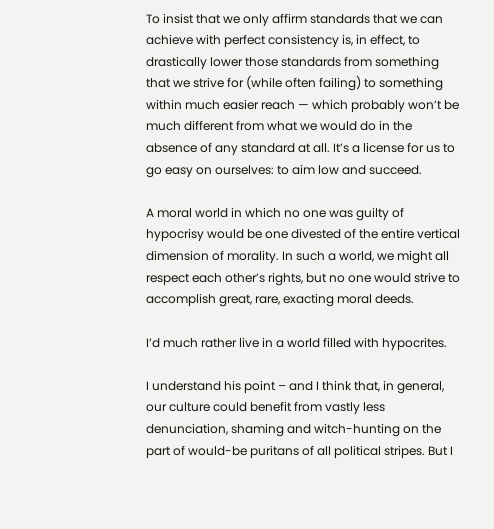To insist that we only affirm standards that we can achieve with perfect consistency is, in effect, to drastically lower those standards from something that we strive for (while often failing) to something within much easier reach — which probably won’t be much different from what we would do in the absence of any standard at all. It’s a license for us to go easy on ourselves: to aim low and succeed.

A moral world in which no one was guilty of hypocrisy would be one divested of the entire vertical dimension of morality. In such a world, we might all respect each other’s rights, but no one would strive to accomplish great, rare, exacting moral deeds.

I’d much rather live in a world filled with hypocrites.

I understand his point – and I think that, in general, our culture could benefit from vastly less denunciation, shaming and witch-hunting on the part of would-be puritans of all political stripes. But I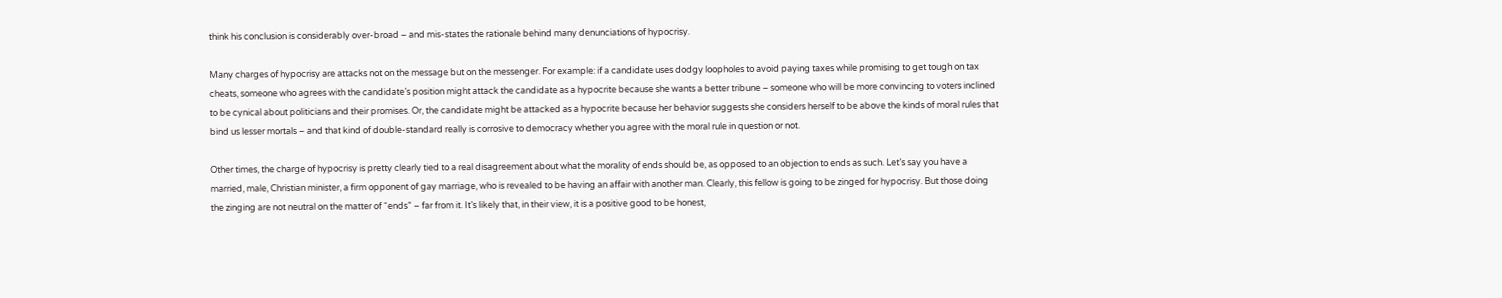think his conclusion is considerably over-broad – and mis-states the rationale behind many denunciations of hypocrisy.

Many charges of hypocrisy are attacks not on the message but on the messenger. For example: if a candidate uses dodgy loopholes to avoid paying taxes while promising to get tough on tax cheats, someone who agrees with the candidate’s position might attack the candidate as a hypocrite because she wants a better tribune – someone who will be more convincing to voters inclined to be cynical about politicians and their promises. Or, the candidate might be attacked as a hypocrite because her behavior suggests she considers herself to be above the kinds of moral rules that bind us lesser mortals – and that kind of double-standard really is corrosive to democracy whether you agree with the moral rule in question or not.

Other times, the charge of hypocrisy is pretty clearly tied to a real disagreement about what the morality of ends should be, as opposed to an objection to ends as such. Let’s say you have a married, male, Christian minister, a firm opponent of gay marriage, who is revealed to be having an affair with another man. Clearly, this fellow is going to be zinged for hypocrisy. But those doing the zinging are not neutral on the matter of “ends” – far from it. It’s likely that, in their view, it is a positive good to be honest,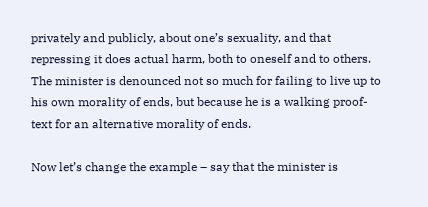privately and publicly, about one’s sexuality, and that repressing it does actual harm, both to oneself and to others. The minister is denounced not so much for failing to live up to his own morality of ends, but because he is a walking proof-text for an alternative morality of ends.

Now let’s change the example – say that the minister is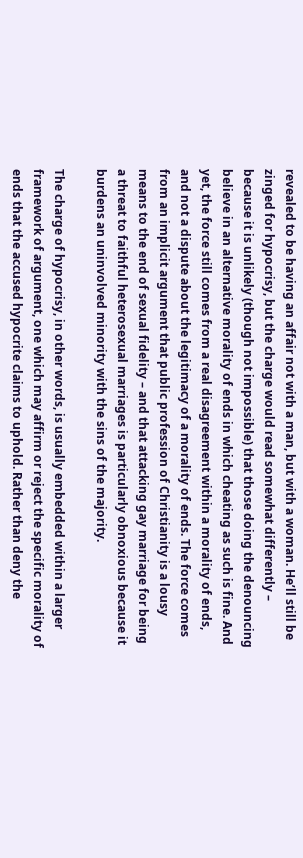revealed to be having an affair not with a man, but with a woman. He’ll still be zinged for hypocrisy, but the charge would read somewhat differently – because it is unlikely (though not impossible) that those doing the denouncing believe in an alternative morality of ends in which cheating as such is fine. And yet, the force still comes from a real disagreement within a morality of ends, and not a dispute about the legitimacy of a morality of ends. The force comes from an implicit argument that public profession of Christianity is a lousy means to the end of sexual fidelity – and that attacking gay marriage for being a threat to faithful heterosexual marriages is particularly obnoxious because it burdens an uninvolved minority with the sins of the majority.

The charge of hypocrisy, in other words, is usually embedded within a larger framework of argument, one which may affirm or reject the specific morality of ends that the accused hypocrite claims to uphold. Rather than deny the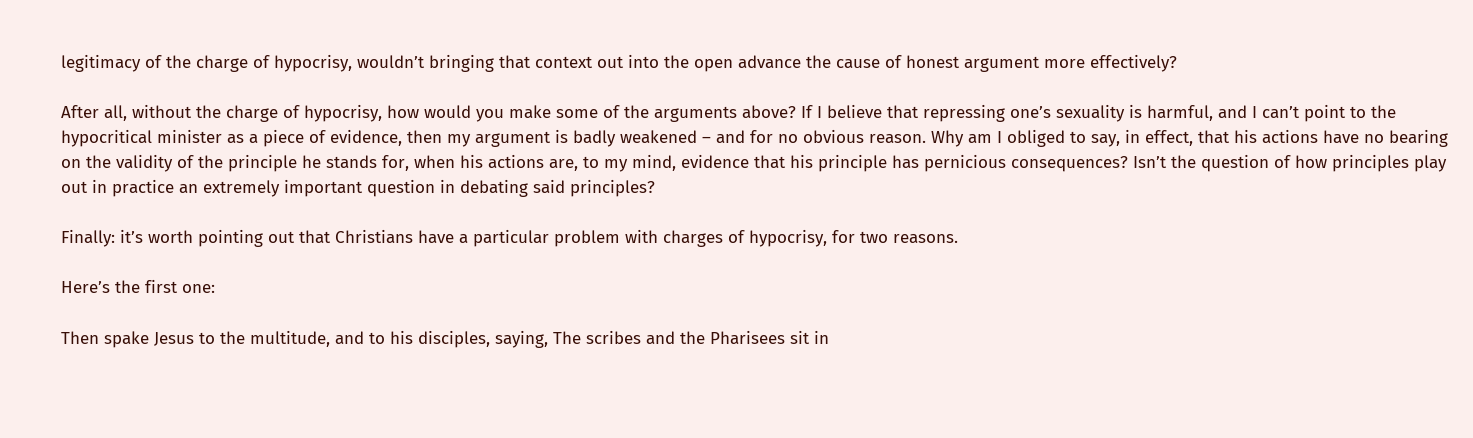legitimacy of the charge of hypocrisy, wouldn’t bringing that context out into the open advance the cause of honest argument more effectively?

After all, without the charge of hypocrisy, how would you make some of the arguments above? If I believe that repressing one’s sexuality is harmful, and I can’t point to the hypocritical minister as a piece of evidence, then my argument is badly weakened – and for no obvious reason. Why am I obliged to say, in effect, that his actions have no bearing on the validity of the principle he stands for, when his actions are, to my mind, evidence that his principle has pernicious consequences? Isn’t the question of how principles play out in practice an extremely important question in debating said principles?

Finally: it’s worth pointing out that Christians have a particular problem with charges of hypocrisy, for two reasons.

Here’s the first one:

Then spake Jesus to the multitude, and to his disciples, saying, The scribes and the Pharisees sit in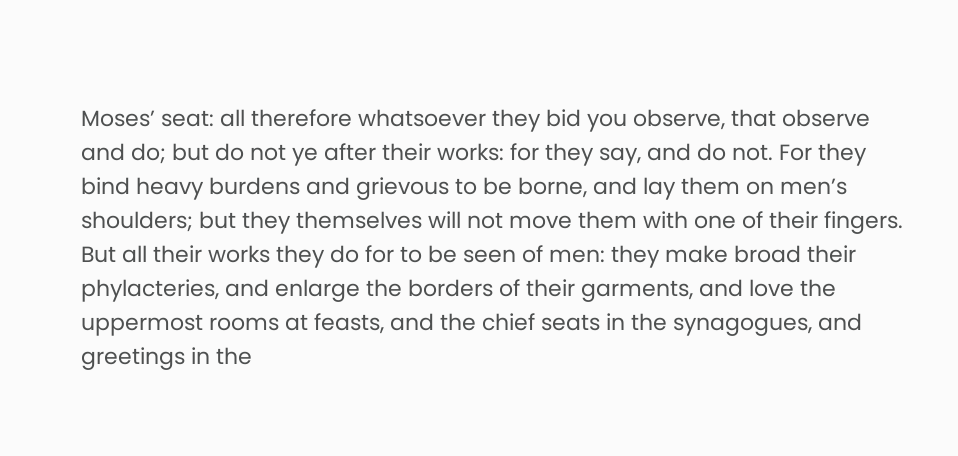Moses’ seat: all therefore whatsoever they bid you observe, that observe and do; but do not ye after their works: for they say, and do not. For they bind heavy burdens and grievous to be borne, and lay them on men’s shoulders; but they themselves will not move them with one of their fingers. But all their works they do for to be seen of men: they make broad their phylacteries, and enlarge the borders of their garments, and love the uppermost rooms at feasts, and the chief seats in the synagogues, and greetings in the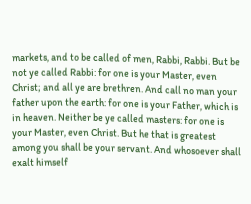markets, and to be called of men, Rabbi, Rabbi. But be not ye called Rabbi: for one is your Master, even Christ; and all ye are brethren. And call no man your father upon the earth: for one is your Father, which is in heaven. Neither be ye called masters: for one is your Master, even Christ. But he that is greatest among you shall be your servant. And whosoever shall exalt himself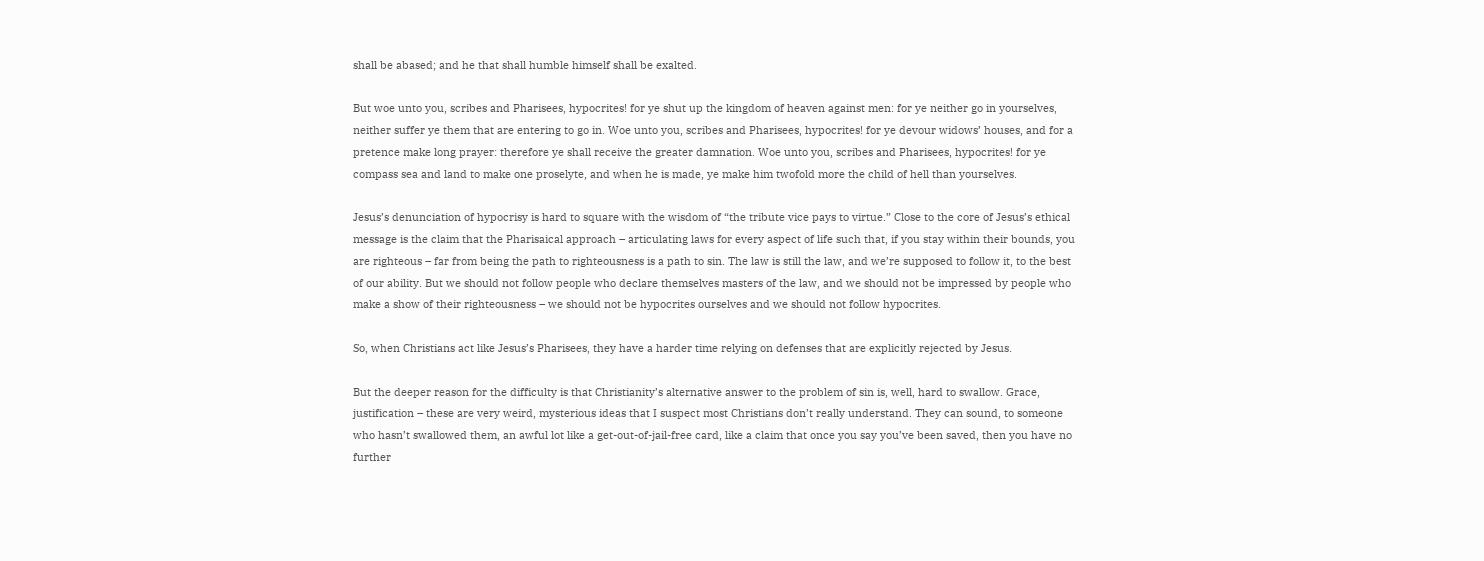shall be abased; and he that shall humble himself shall be exalted.

But woe unto you, scribes and Pharisees, hypocrites! for ye shut up the kingdom of heaven against men: for ye neither go in yourselves, neither suffer ye them that are entering to go in. Woe unto you, scribes and Pharisees, hypocrites! for ye devour widows’ houses, and for a pretence make long prayer: therefore ye shall receive the greater damnation. Woe unto you, scribes and Pharisees, hypocrites! for ye compass sea and land to make one proselyte, and when he is made, ye make him twofold more the child of hell than yourselves.

Jesus’s denunciation of hypocrisy is hard to square with the wisdom of “the tribute vice pays to virtue.” Close to the core of Jesus’s ethical message is the claim that the Pharisaical approach – articulating laws for every aspect of life such that, if you stay within their bounds, you are righteous – far from being the path to righteousness is a path to sin. The law is still the law, and we’re supposed to follow it, to the best of our ability. But we should not follow people who declare themselves masters of the law, and we should not be impressed by people who make a show of their righteousness – we should not be hypocrites ourselves and we should not follow hypocrites.

So, when Christians act like Jesus’s Pharisees, they have a harder time relying on defenses that are explicitly rejected by Jesus.

But the deeper reason for the difficulty is that Christianity’s alternative answer to the problem of sin is, well, hard to swallow. Grace, justification – these are very weird, mysterious ideas that I suspect most Christians don’t really understand. They can sound, to someone who hasn’t swallowed them, an awful lot like a get-out-of-jail-free card, like a claim that once you say you’ve been saved, then you have no further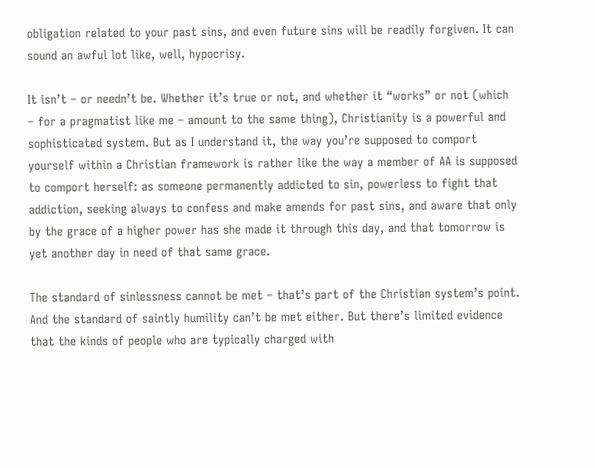obligation related to your past sins, and even future sins will be readily forgiven. It can sound an awful lot like, well, hypocrisy.

It isn’t – or needn’t be. Whether it’s true or not, and whether it “works” or not (which – for a pragmatist like me – amount to the same thing), Christianity is a powerful and sophisticated system. But as I understand it, the way you’re supposed to comport yourself within a Christian framework is rather like the way a member of AA is supposed to comport herself: as someone permanently addicted to sin, powerless to fight that addiction, seeking always to confess and make amends for past sins, and aware that only by the grace of a higher power has she made it through this day, and that tomorrow is yet another day in need of that same grace.

The standard of sinlessness cannot be met – that’s part of the Christian system’s point. And the standard of saintly humility can’t be met either. But there’s limited evidence that the kinds of people who are typically charged with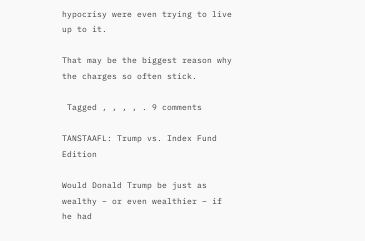hypocrisy were even trying to live up to it.

That may be the biggest reason why the charges so often stick.

 Tagged , , , , . 9 comments

TANSTAAFL: Trump vs. Index Fund Edition

Would Donald Trump be just as wealthy – or even wealthier – if he had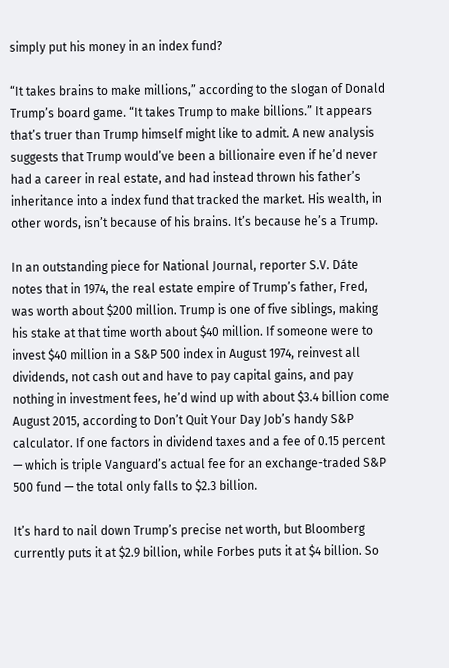simply put his money in an index fund?

“It takes brains to make millions,” according to the slogan of Donald Trump’s board game. “It takes Trump to make billions.” It appears that’s truer than Trump himself might like to admit. A new analysis suggests that Trump would’ve been a billionaire even if he’d never had a career in real estate, and had instead thrown his father’s inheritance into a index fund that tracked the market. His wealth, in other words, isn’t because of his brains. It’s because he’s a Trump.

In an outstanding piece for National Journal, reporter S.V. Dáte notes that in 1974, the real estate empire of Trump’s father, Fred, was worth about $200 million. Trump is one of five siblings, making his stake at that time worth about $40 million. If someone were to invest $40 million in a S&P 500 index in August 1974, reinvest all dividends, not cash out and have to pay capital gains, and pay nothing in investment fees, he’d wind up with about $3.4 billion come August 2015, according to Don’t Quit Your Day Job’s handy S&P calculator. If one factors in dividend taxes and a fee of 0.15 percent — which is triple Vanguard’s actual fee for an exchange-traded S&P 500 fund — the total only falls to $2.3 billion.

It’s hard to nail down Trump’s precise net worth, but Bloomberg currently puts it at $2.9 billion, while Forbes puts it at $4 billion. So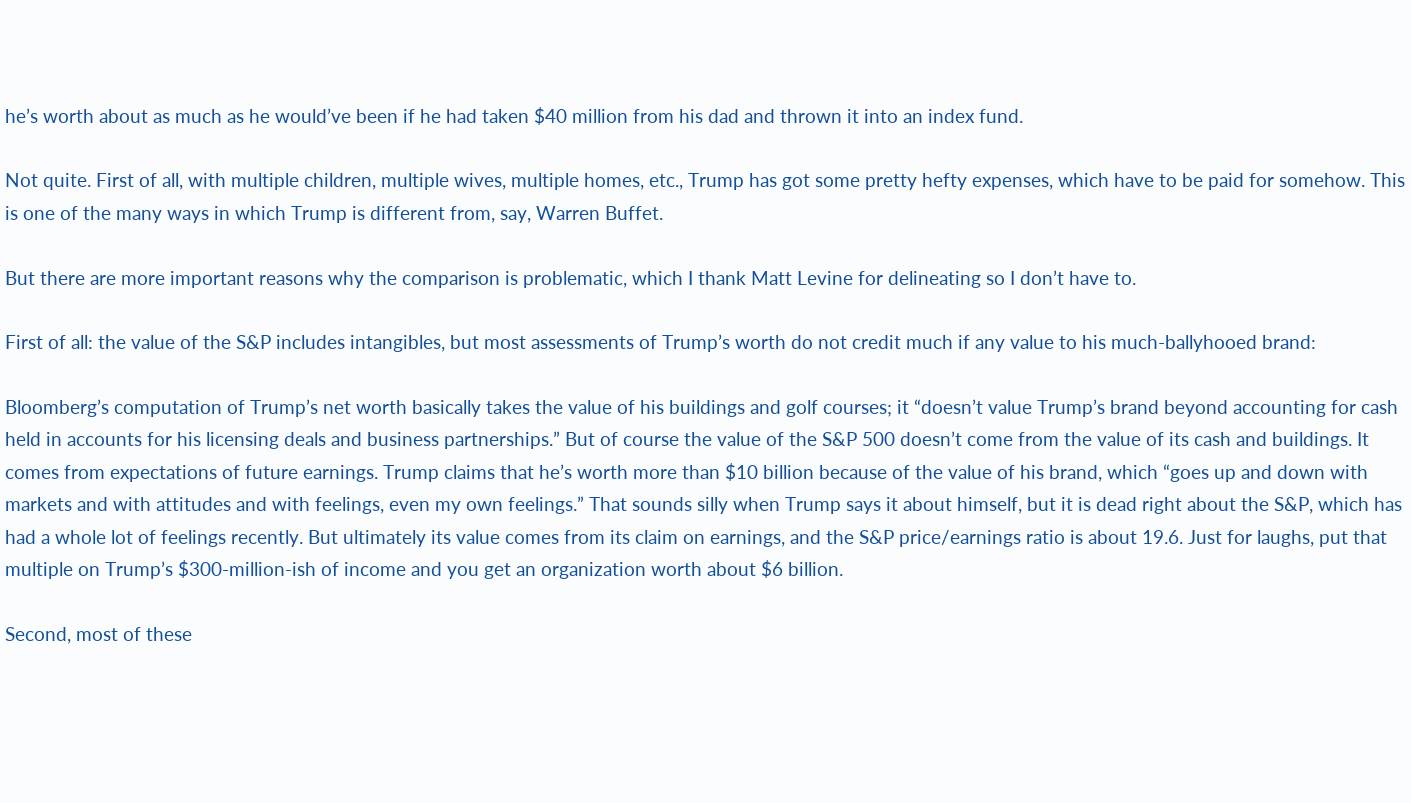he’s worth about as much as he would’ve been if he had taken $40 million from his dad and thrown it into an index fund.

Not quite. First of all, with multiple children, multiple wives, multiple homes, etc., Trump has got some pretty hefty expenses, which have to be paid for somehow. This is one of the many ways in which Trump is different from, say, Warren Buffet.

But there are more important reasons why the comparison is problematic, which I thank Matt Levine for delineating so I don’t have to.

First of all: the value of the S&P includes intangibles, but most assessments of Trump’s worth do not credit much if any value to his much-ballyhooed brand:

Bloomberg’s computation of Trump’s net worth basically takes the value of his buildings and golf courses; it “doesn’t value Trump’s brand beyond accounting for cash held in accounts for his licensing deals and business partnerships.” But of course the value of the S&P 500 doesn’t come from the value of its cash and buildings. It comes from expectations of future earnings. Trump claims that he’s worth more than $10 billion because of the value of his brand, which “goes up and down with markets and with attitudes and with feelings, even my own feelings.” That sounds silly when Trump says it about himself, but it is dead right about the S&P, which has had a whole lot of feelings recently. But ultimately its value comes from its claim on earnings, and the S&P price/earnings ratio is about 19.6. Just for laughs, put that multiple on Trump’s $300-million-ish of income and you get an organization worth about $6 billion.

Second, most of these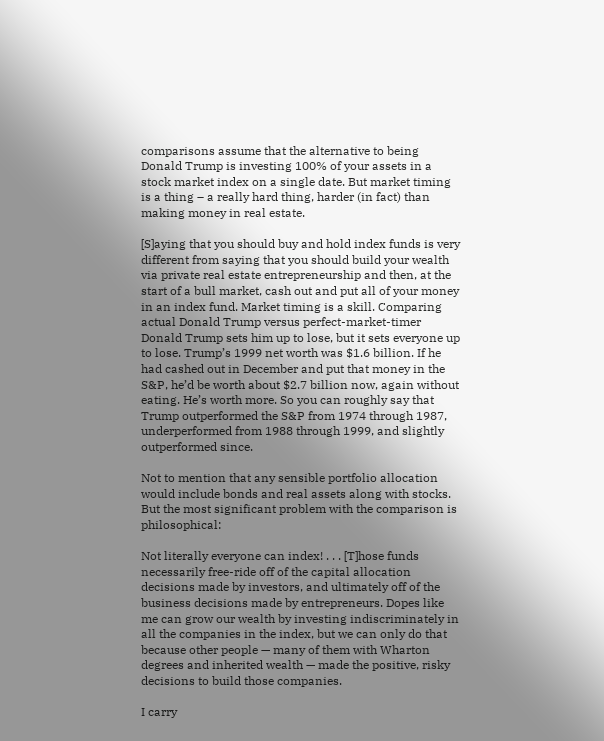comparisons assume that the alternative to being Donald Trump is investing 100% of your assets in a stock market index on a single date. But market timing is a thing – a really hard thing, harder (in fact) than making money in real estate.

[S]aying that you should buy and hold index funds is very different from saying that you should build your wealth via private real estate entrepreneurship and then, at the start of a bull market, cash out and put all of your money in an index fund. Market timing is a skill. Comparing actual Donald Trump versus perfect-market-timer Donald Trump sets him up to lose, but it sets everyone up to lose. Trump’s 1999 net worth was $1.6 billion. If he had cashed out in December and put that money in the S&P, he’d be worth about $2.7 billion now, again without eating. He’s worth more. So you can roughly say that Trump outperformed the S&P from 1974 through 1987, underperformed from 1988 through 1999, and slightly outperformed since.

Not to mention that any sensible portfolio allocation would include bonds and real assets along with stocks. But the most significant problem with the comparison is philosophical:

Not literally everyone can index! . . . [T]hose funds necessarily free-ride off of the capital allocation decisions made by investors, and ultimately off of the business decisions made by entrepreneurs. Dopes like me can grow our wealth by investing indiscriminately in all the companies in the index, but we can only do that because other people — many of them with Wharton degrees and inherited wealth — made the positive, risky decisions to build those companies.

I carry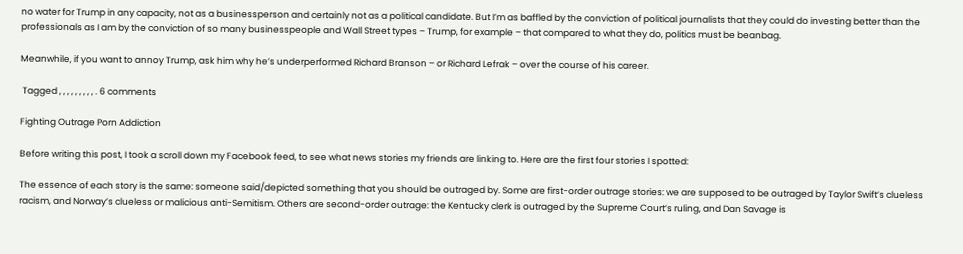no water for Trump in any capacity, not as a businessperson and certainly not as a political candidate. But I’m as baffled by the conviction of political journalists that they could do investing better than the professionals as I am by the conviction of so many businesspeople and Wall Street types – Trump, for example – that compared to what they do, politics must be beanbag.

Meanwhile, if you want to annoy Trump, ask him why he’s underperformed Richard Branson – or Richard Lefrak – over the course of his career.

 Tagged , , , , , , , , , . 6 comments

Fighting Outrage Porn Addiction

Before writing this post, I took a scroll down my Facebook feed, to see what news stories my friends are linking to. Here are the first four stories I spotted:

The essence of each story is the same: someone said/depicted something that you should be outraged by. Some are first-order outrage stories: we are supposed to be outraged by Taylor Swift’s clueless racism, and Norway’s clueless or malicious anti-Semitism. Others are second-order outrage: the Kentucky clerk is outraged by the Supreme Court’s ruling, and Dan Savage is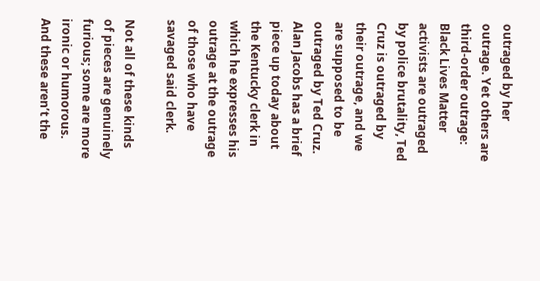outraged by her outrage. Yet others are third-order outrage: Black Lives Matter activists are outraged by police brutality, Ted Cruz is outraged by their outrage, and we are supposed to be outraged by Ted Cruz. Alan Jacobs has a brief piece up today about the Kentucky clerk in which he expresses his outrage at the outrage of those who have savaged said clerk.

Not all of these kinds of pieces are genuinely furious; some are more ironic or humorous. And these aren’t the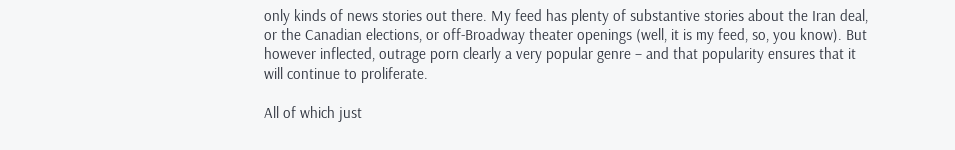only kinds of news stories out there. My feed has plenty of substantive stories about the Iran deal, or the Canadian elections, or off-Broadway theater openings (well, it is my feed, so, you know). But however inflected, outrage porn clearly a very popular genre – and that popularity ensures that it will continue to proliferate.

All of which just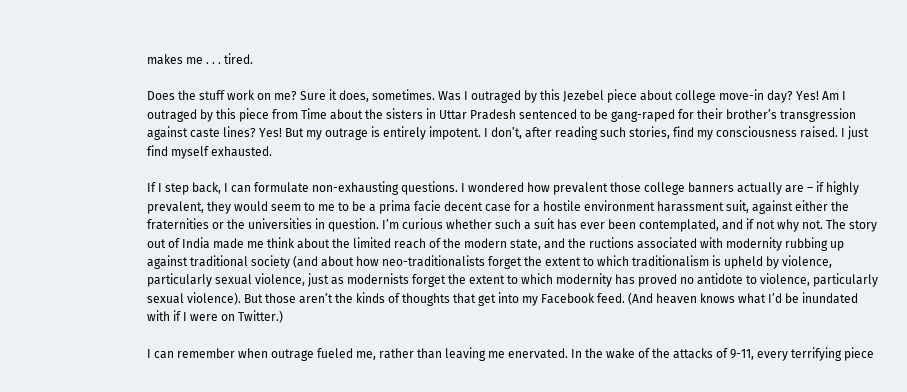makes me . . . tired.

Does the stuff work on me? Sure it does, sometimes. Was I outraged by this Jezebel piece about college move-in day? Yes! Am I outraged by this piece from Time about the sisters in Uttar Pradesh sentenced to be gang-raped for their brother’s transgression against caste lines? Yes! But my outrage is entirely impotent. I don’t, after reading such stories, find my consciousness raised. I just find myself exhausted.

If I step back, I can formulate non-exhausting questions. I wondered how prevalent those college banners actually are – if highly prevalent, they would seem to me to be a prima facie decent case for a hostile environment harassment suit, against either the fraternities or the universities in question. I’m curious whether such a suit has ever been contemplated, and if not why not. The story out of India made me think about the limited reach of the modern state, and the ructions associated with modernity rubbing up against traditional society (and about how neo-traditionalists forget the extent to which traditionalism is upheld by violence, particularly sexual violence, just as modernists forget the extent to which modernity has proved no antidote to violence, particularly sexual violence). But those aren’t the kinds of thoughts that get into my Facebook feed. (And heaven knows what I’d be inundated with if I were on Twitter.)

I can remember when outrage fueled me, rather than leaving me enervated. In the wake of the attacks of 9-11, every terrifying piece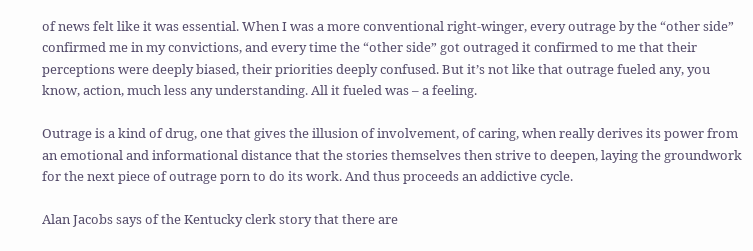of news felt like it was essential. When I was a more conventional right-winger, every outrage by the “other side” confirmed me in my convictions, and every time the “other side” got outraged it confirmed to me that their perceptions were deeply biased, their priorities deeply confused. But it’s not like that outrage fueled any, you know, action, much less any understanding. All it fueled was – a feeling.

Outrage is a kind of drug, one that gives the illusion of involvement, of caring, when really derives its power from an emotional and informational distance that the stories themselves then strive to deepen, laying the groundwork for the next piece of outrage porn to do its work. And thus proceeds an addictive cycle.

Alan Jacobs says of the Kentucky clerk story that there are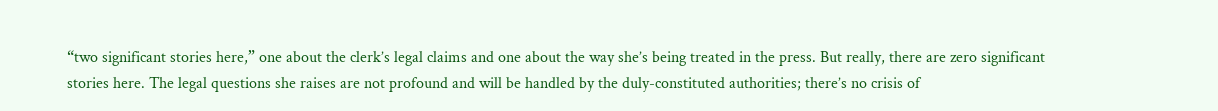“two significant stories here,” one about the clerk’s legal claims and one about the way she’s being treated in the press. But really, there are zero significant stories here. The legal questions she raises are not profound and will be handled by the duly-constituted authorities; there’s no crisis of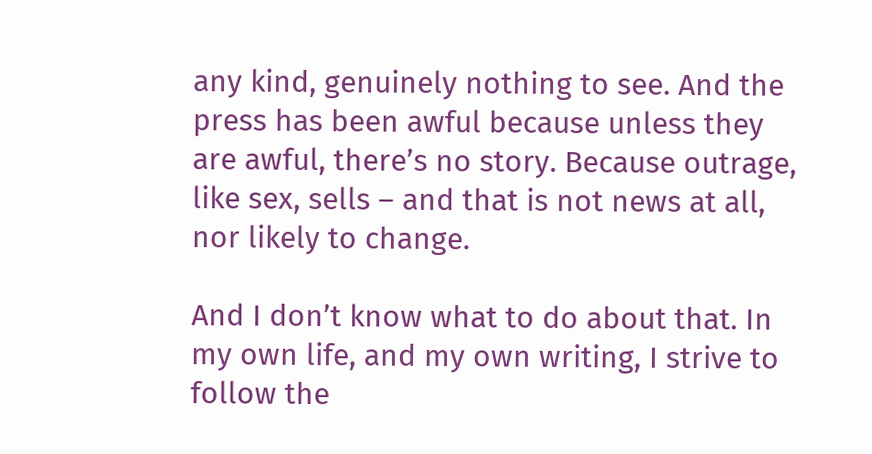any kind, genuinely nothing to see. And the press has been awful because unless they are awful, there’s no story. Because outrage, like sex, sells – and that is not news at all, nor likely to change.

And I don’t know what to do about that. In my own life, and my own writing, I strive to follow the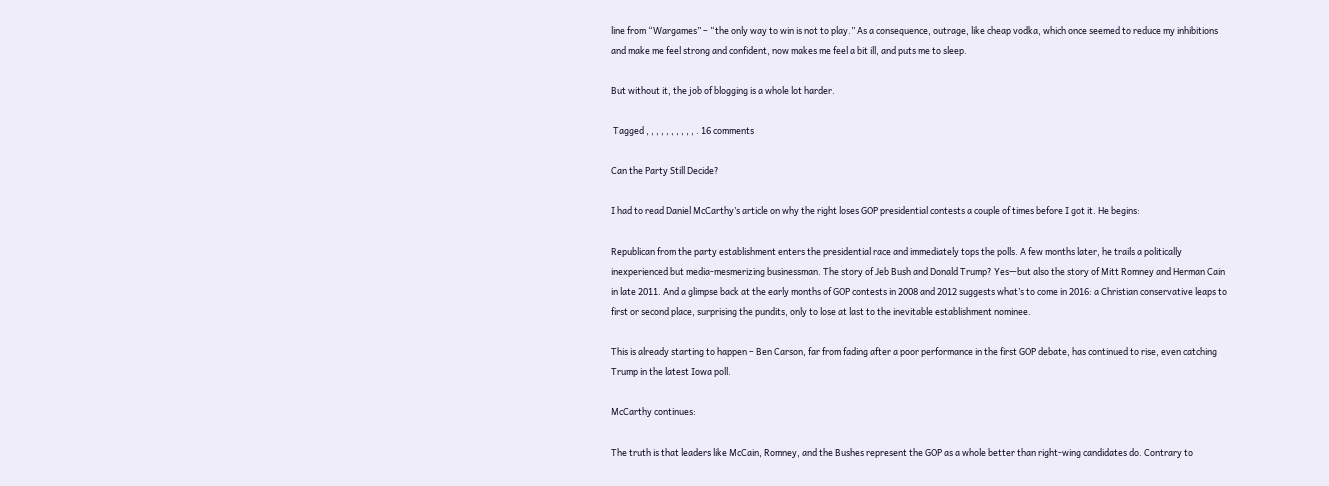line from “Wargames” – “the only way to win is not to play.” As a consequence, outrage, like cheap vodka, which once seemed to reduce my inhibitions and make me feel strong and confident, now makes me feel a bit ill, and puts me to sleep.

But without it, the job of blogging is a whole lot harder.

 Tagged , , , , , , , , , , . 16 comments

Can the Party Still Decide?

I had to read Daniel McCarthy’s article on why the right loses GOP presidential contests a couple of times before I got it. He begins:

Republican from the party establishment enters the presidential race and immediately tops the polls. A few months later, he trails a politically inexperienced but media-mesmerizing businessman. The story of Jeb Bush and Donald Trump? Yes—but also the story of Mitt Romney and Herman Cain in late 2011. And a glimpse back at the early months of GOP contests in 2008 and 2012 suggests what’s to come in 2016: a Christian conservative leaps to first or second place, surprising the pundits, only to lose at last to the inevitable establishment nominee.

This is already starting to happen – Ben Carson, far from fading after a poor performance in the first GOP debate, has continued to rise, even catching Trump in the latest Iowa poll.

McCarthy continues:

The truth is that leaders like McCain, Romney, and the Bushes represent the GOP as a whole better than right-wing candidates do. Contrary to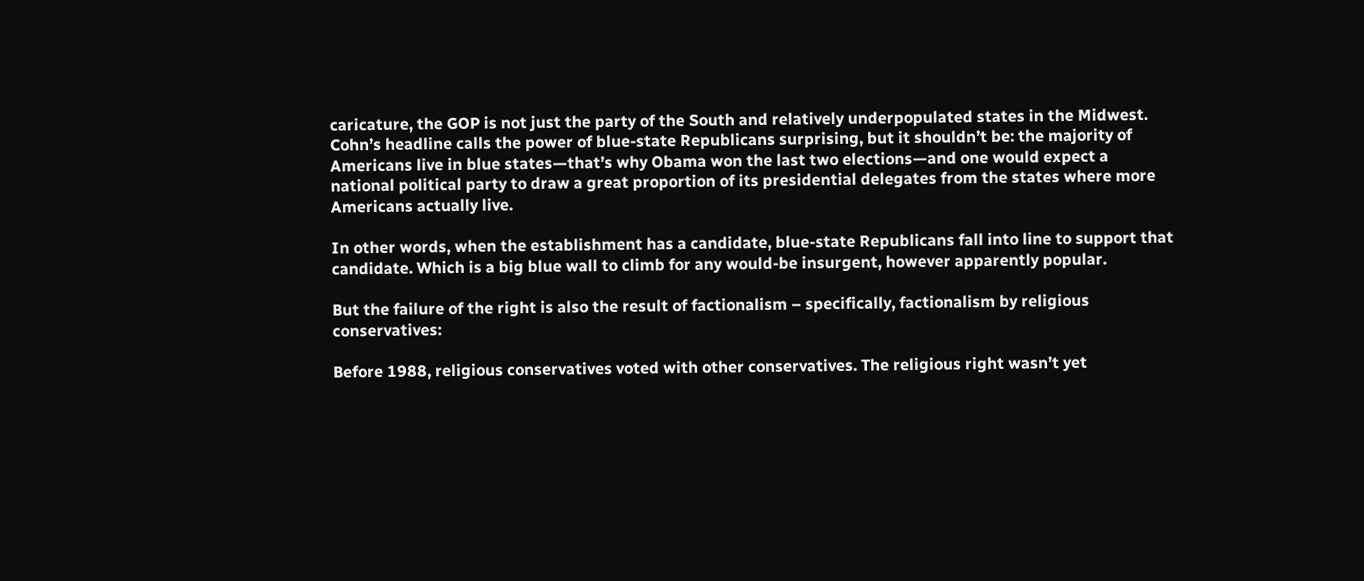caricature, the GOP is not just the party of the South and relatively underpopulated states in the Midwest. Cohn’s headline calls the power of blue-state Republicans surprising, but it shouldn’t be: the majority of Americans live in blue states—that’s why Obama won the last two elections—and one would expect a national political party to draw a great proportion of its presidential delegates from the states where more Americans actually live.

In other words, when the establishment has a candidate, blue-state Republicans fall into line to support that candidate. Which is a big blue wall to climb for any would-be insurgent, however apparently popular.

But the failure of the right is also the result of factionalism – specifically, factionalism by religious conservatives:

Before 1988, religious conservatives voted with other conservatives. The religious right wasn’t yet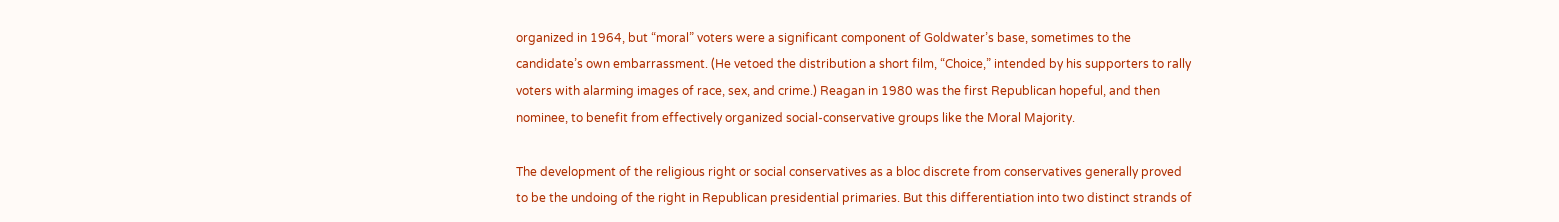organized in 1964, but “moral” voters were a significant component of Goldwater’s base, sometimes to the candidate’s own embarrassment. (He vetoed the distribution a short film, “Choice,” intended by his supporters to rally voters with alarming images of race, sex, and crime.) Reagan in 1980 was the first Republican hopeful, and then nominee, to benefit from effectively organized social-conservative groups like the Moral Majority.

The development of the religious right or social conservatives as a bloc discrete from conservatives generally proved to be the undoing of the right in Republican presidential primaries. But this differentiation into two distinct strands of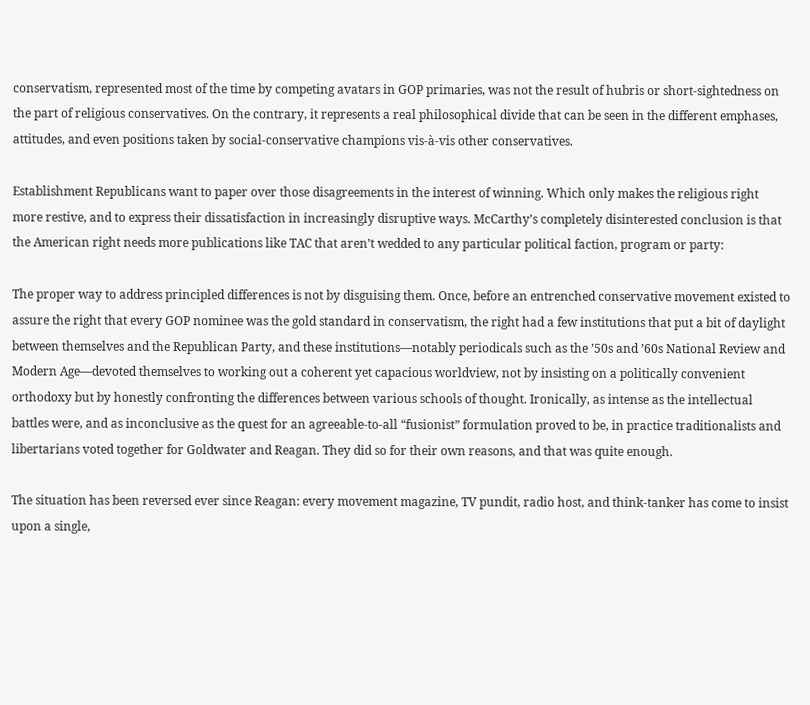conservatism, represented most of the time by competing avatars in GOP primaries, was not the result of hubris or short-sightedness on the part of religious conservatives. On the contrary, it represents a real philosophical divide that can be seen in the different emphases, attitudes, and even positions taken by social-conservative champions vis-à-vis other conservatives.

Establishment Republicans want to paper over those disagreements in the interest of winning. Which only makes the religious right more restive, and to express their dissatisfaction in increasingly disruptive ways. McCarthy’s completely disinterested conclusion is that the American right needs more publications like TAC that aren’t wedded to any particular political faction, program or party:

The proper way to address principled differences is not by disguising them. Once, before an entrenched conservative movement existed to assure the right that every GOP nominee was the gold standard in conservatism, the right had a few institutions that put a bit of daylight between themselves and the Republican Party, and these institutions—notably periodicals such as the ’50s and ’60s National Review and Modern Age—devoted themselves to working out a coherent yet capacious worldview, not by insisting on a politically convenient orthodoxy but by honestly confronting the differences between various schools of thought. Ironically, as intense as the intellectual battles were, and as inconclusive as the quest for an agreeable-to-all “fusionist” formulation proved to be, in practice traditionalists and libertarians voted together for Goldwater and Reagan. They did so for their own reasons, and that was quite enough.

The situation has been reversed ever since Reagan: every movement magazine, TV pundit, radio host, and think-tanker has come to insist upon a single,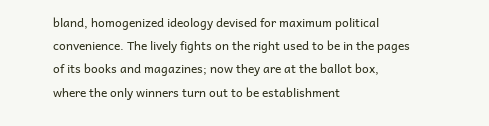bland, homogenized ideology devised for maximum political convenience. The lively fights on the right used to be in the pages of its books and magazines; now they are at the ballot box, where the only winners turn out to be establishment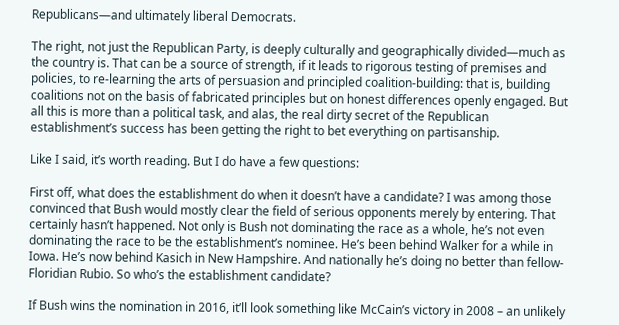Republicans—and ultimately liberal Democrats.

The right, not just the Republican Party, is deeply culturally and geographically divided—much as the country is. That can be a source of strength, if it leads to rigorous testing of premises and policies, to re-learning the arts of persuasion and principled coalition-building: that is, building coalitions not on the basis of fabricated principles but on honest differences openly engaged. But all this is more than a political task, and alas, the real dirty secret of the Republican establishment’s success has been getting the right to bet everything on partisanship.

Like I said, it’s worth reading. But I do have a few questions:

First off, what does the establishment do when it doesn’t have a candidate? I was among those convinced that Bush would mostly clear the field of serious opponents merely by entering. That certainly hasn’t happened. Not only is Bush not dominating the race as a whole, he’s not even dominating the race to be the establishment’s nominee. He’s been behind Walker for a while in Iowa. He’s now behind Kasich in New Hampshire. And nationally he’s doing no better than fellow-Floridian Rubio. So who’s the establishment candidate?

If Bush wins the nomination in 2016, it’ll look something like McCain’s victory in 2008 – an unlikely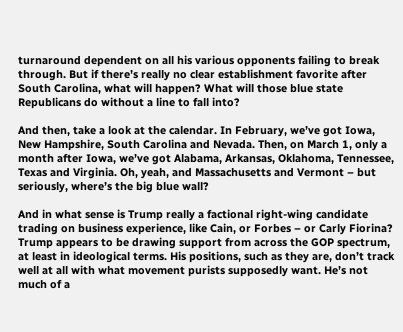turnaround dependent on all his various opponents failing to break through. But if there’s really no clear establishment favorite after South Carolina, what will happen? What will those blue state Republicans do without a line to fall into?

And then, take a look at the calendar. In February, we’ve got Iowa, New Hampshire, South Carolina and Nevada. Then, on March 1, only a month after Iowa, we’ve got Alabama, Arkansas, Oklahoma, Tennessee, Texas and Virginia. Oh, yeah, and Massachusetts and Vermont – but seriously, where’s the big blue wall?

And in what sense is Trump really a factional right-wing candidate trading on business experience, like Cain, or Forbes – or Carly Fiorina? Trump appears to be drawing support from across the GOP spectrum, at least in ideological terms. His positions, such as they are, don’t track well at all with what movement purists supposedly want. He’s not much of a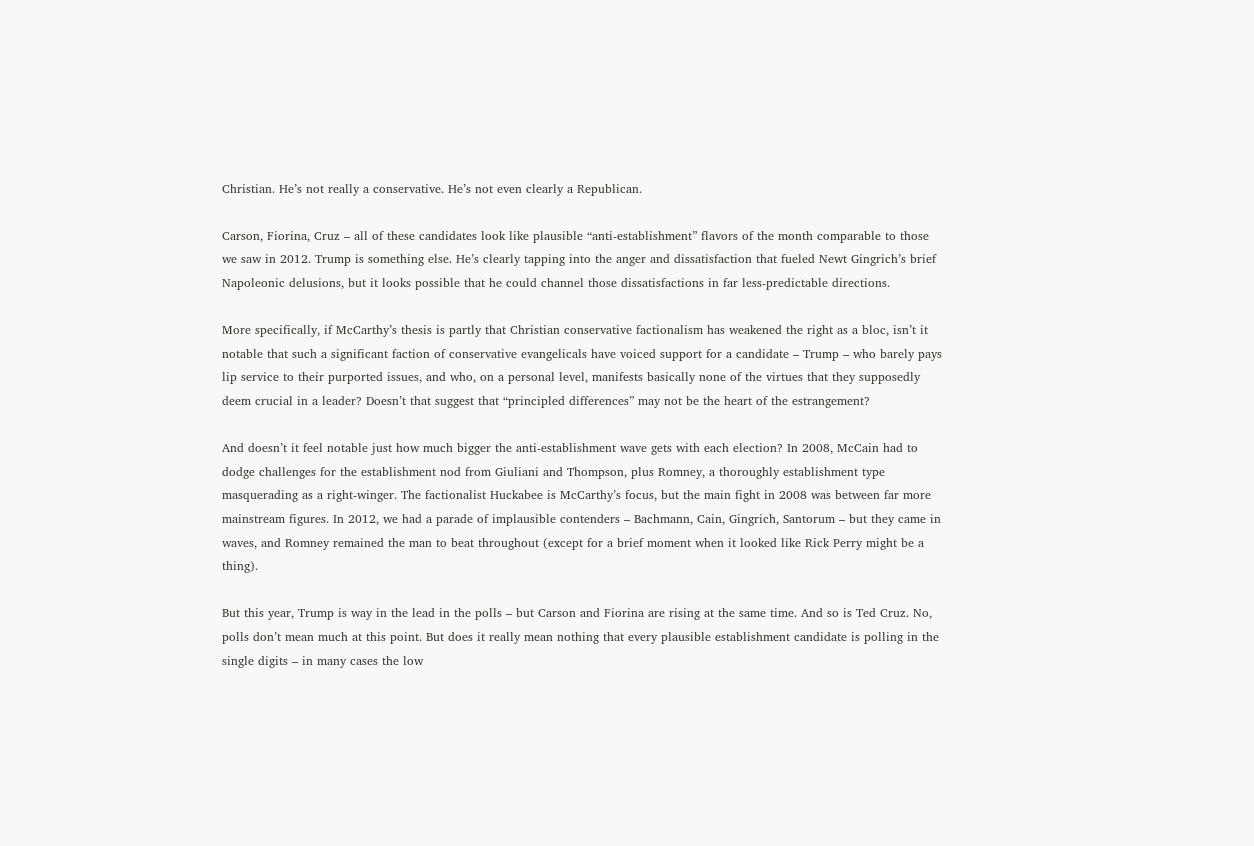Christian. He’s not really a conservative. He’s not even clearly a Republican.

Carson, Fiorina, Cruz – all of these candidates look like plausible “anti-establishment” flavors of the month comparable to those we saw in 2012. Trump is something else. He’s clearly tapping into the anger and dissatisfaction that fueled Newt Gingrich’s brief Napoleonic delusions, but it looks possible that he could channel those dissatisfactions in far less-predictable directions.

More specifically, if McCarthy’s thesis is partly that Christian conservative factionalism has weakened the right as a bloc, isn’t it notable that such a significant faction of conservative evangelicals have voiced support for a candidate – Trump – who barely pays lip service to their purported issues, and who, on a personal level, manifests basically none of the virtues that they supposedly deem crucial in a leader? Doesn’t that suggest that “principled differences” may not be the heart of the estrangement?

And doesn’t it feel notable just how much bigger the anti-establishment wave gets with each election? In 2008, McCain had to dodge challenges for the establishment nod from Giuliani and Thompson, plus Romney, a thoroughly establishment type masquerading as a right-winger. The factionalist Huckabee is McCarthy’s focus, but the main fight in 2008 was between far more mainstream figures. In 2012, we had a parade of implausible contenders – Bachmann, Cain, Gingrich, Santorum – but they came in waves, and Romney remained the man to beat throughout (except for a brief moment when it looked like Rick Perry might be a thing).

But this year, Trump is way in the lead in the polls – but Carson and Fiorina are rising at the same time. And so is Ted Cruz. No, polls don’t mean much at this point. But does it really mean nothing that every plausible establishment candidate is polling in the single digits – in many cases the low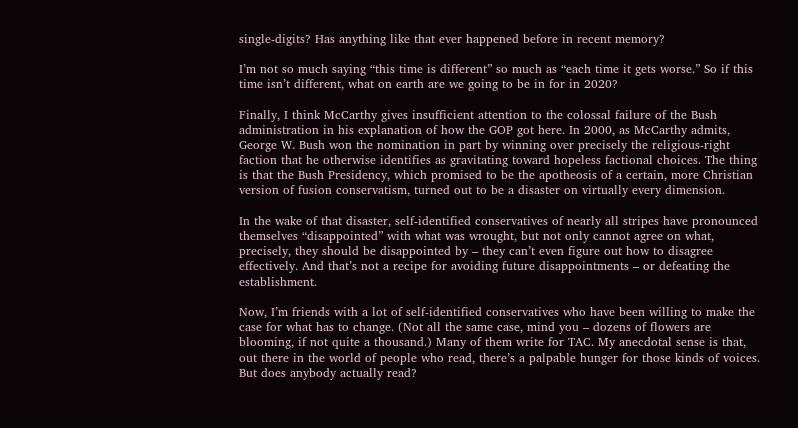single-digits? Has anything like that ever happened before in recent memory?

I’m not so much saying “this time is different” so much as “each time it gets worse.” So if this time isn’t different, what on earth are we going to be in for in 2020?

Finally, I think McCarthy gives insufficient attention to the colossal failure of the Bush administration in his explanation of how the GOP got here. In 2000, as McCarthy admits, George W. Bush won the nomination in part by winning over precisely the religious-right faction that he otherwise identifies as gravitating toward hopeless factional choices. The thing is that the Bush Presidency, which promised to be the apotheosis of a certain, more Christian version of fusion conservatism, turned out to be a disaster on virtually every dimension.

In the wake of that disaster, self-identified conservatives of nearly all stripes have pronounced themselves “disappointed” with what was wrought, but not only cannot agree on what, precisely, they should be disappointed by – they can’t even figure out how to disagree effectively. And that’s not a recipe for avoiding future disappointments – or defeating the establishment.

Now, I’m friends with a lot of self-identified conservatives who have been willing to make the case for what has to change. (Not all the same case, mind you – dozens of flowers are blooming, if not quite a thousand.) Many of them write for TAC. My anecdotal sense is that, out there in the world of people who read, there’s a palpable hunger for those kinds of voices. But does anybody actually read?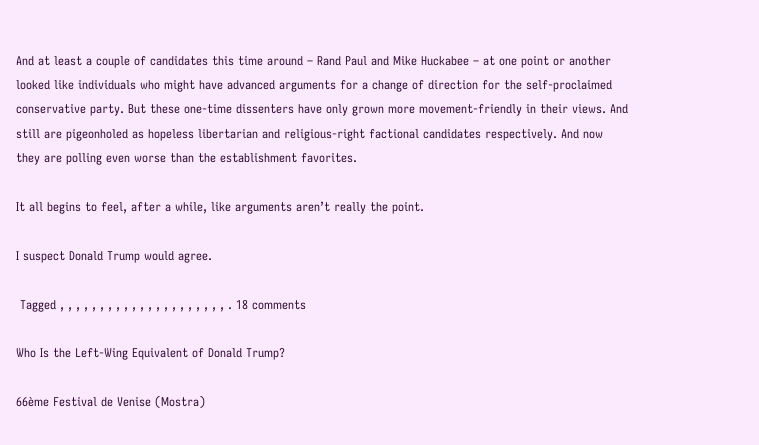And at least a couple of candidates this time around – Rand Paul and Mike Huckabee – at one point or another looked like individuals who might have advanced arguments for a change of direction for the self-proclaimed conservative party. But these one-time dissenters have only grown more movement-friendly in their views. And still are pigeonholed as hopeless libertarian and religious-right factional candidates respectively. And now they are polling even worse than the establishment favorites.

It all begins to feel, after a while, like arguments aren’t really the point.

I suspect Donald Trump would agree.

 Tagged , , , , , , , , , , , , , , , , , , , , , . 18 comments

Who Is the Left-Wing Equivalent of Donald Trump?

66ème Festival de Venise (Mostra)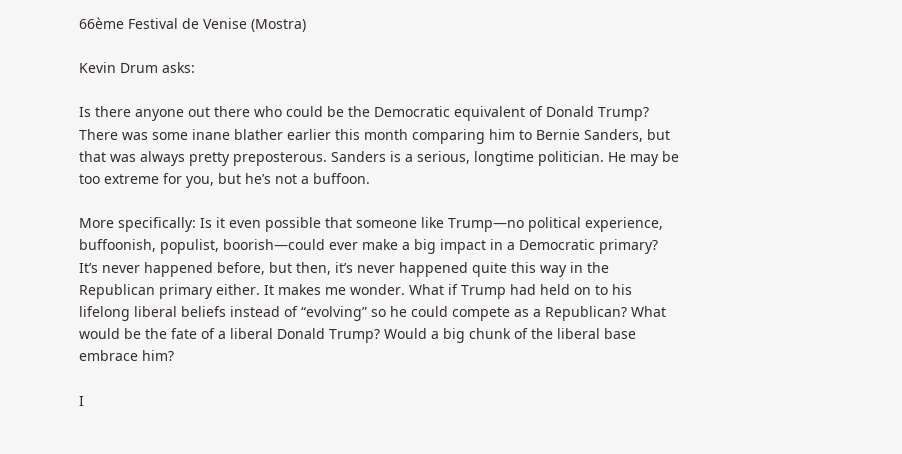66ème Festival de Venise (Mostra)

Kevin Drum asks:

Is there anyone out there who could be the Democratic equivalent of Donald Trump? There was some inane blather earlier this month comparing him to Bernie Sanders, but that was always pretty preposterous. Sanders is a serious, longtime politician. He may be too extreme for you, but he’s not a buffoon.

More specifically: Is it even possible that someone like Trump—no political experience, buffoonish, populist, boorish—could ever make a big impact in a Democratic primary? It’s never happened before, but then, it’s never happened quite this way in the Republican primary either. It makes me wonder. What if Trump had held on to his lifelong liberal beliefs instead of “evolving” so he could compete as a Republican? What would be the fate of a liberal Donald Trump? Would a big chunk of the liberal base embrace him?

I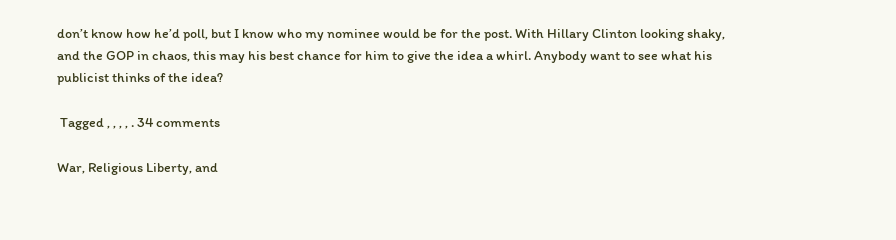don’t know how he’d poll, but I know who my nominee would be for the post. With Hillary Clinton looking shaky, and the GOP in chaos, this may his best chance for him to give the idea a whirl. Anybody want to see what his publicist thinks of the idea?

 Tagged , , , , . 34 comments

War, Religious Liberty, and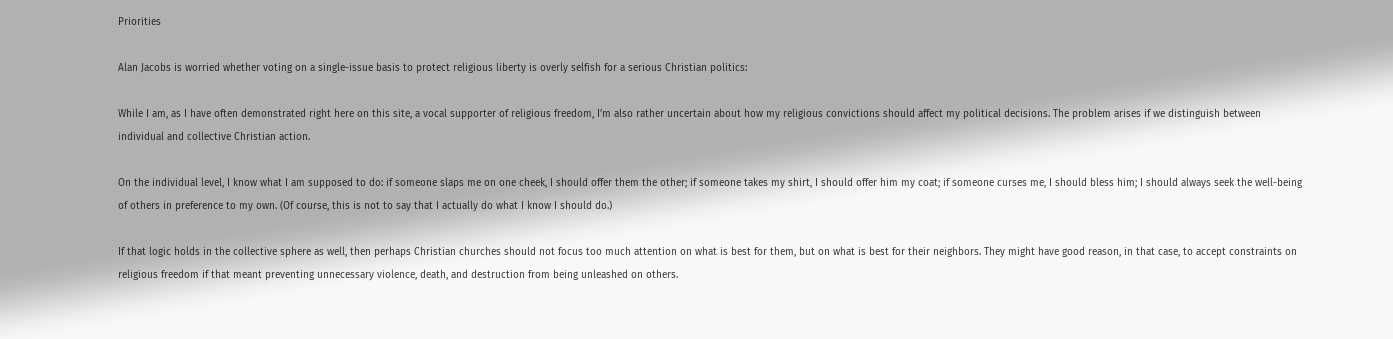Priorities

Alan Jacobs is worried whether voting on a single-issue basis to protect religious liberty is overly selfish for a serious Christian politics:

While I am, as I have often demonstrated right here on this site, a vocal supporter of religious freedom, I’m also rather uncertain about how my religious convictions should affect my political decisions. The problem arises if we distinguish between individual and collective Christian action.

On the individual level, I know what I am supposed to do: if someone slaps me on one cheek, I should offer them the other; if someone takes my shirt, I should offer him my coat; if someone curses me, I should bless him; I should always seek the well-being of others in preference to my own. (Of course, this is not to say that I actually do what I know I should do.)

If that logic holds in the collective sphere as well, then perhaps Christian churches should not focus too much attention on what is best for them, but on what is best for their neighbors. They might have good reason, in that case, to accept constraints on religious freedom if that meant preventing unnecessary violence, death, and destruction from being unleashed on others.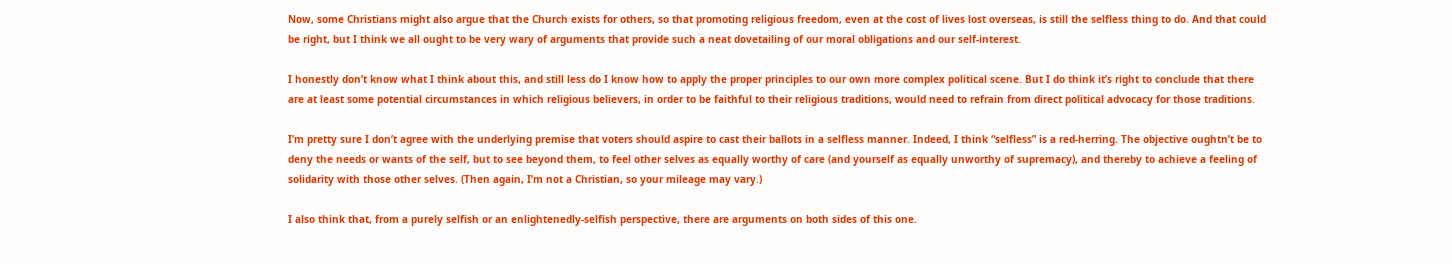Now, some Christians might also argue that the Church exists for others, so that promoting religious freedom, even at the cost of lives lost overseas, is still the selfless thing to do. And that could be right, but I think we all ought to be very wary of arguments that provide such a neat dovetailing of our moral obligations and our self-interest.

I honestly don’t know what I think about this, and still less do I know how to apply the proper principles to our own more complex political scene. But I do think it’s right to conclude that there are at least some potential circumstances in which religious believers, in order to be faithful to their religious traditions, would need to refrain from direct political advocacy for those traditions.

I’m pretty sure I don’t agree with the underlying premise that voters should aspire to cast their ballots in a selfless manner. Indeed, I think “selfless” is a red-herring. The objective oughtn’t be to deny the needs or wants of the self, but to see beyond them, to feel other selves as equally worthy of care (and yourself as equally unworthy of supremacy), and thereby to achieve a feeling of solidarity with those other selves. (Then again, I’m not a Christian, so your mileage may vary.)

I also think that, from a purely selfish or an enlightenedly-selfish perspective, there are arguments on both sides of this one.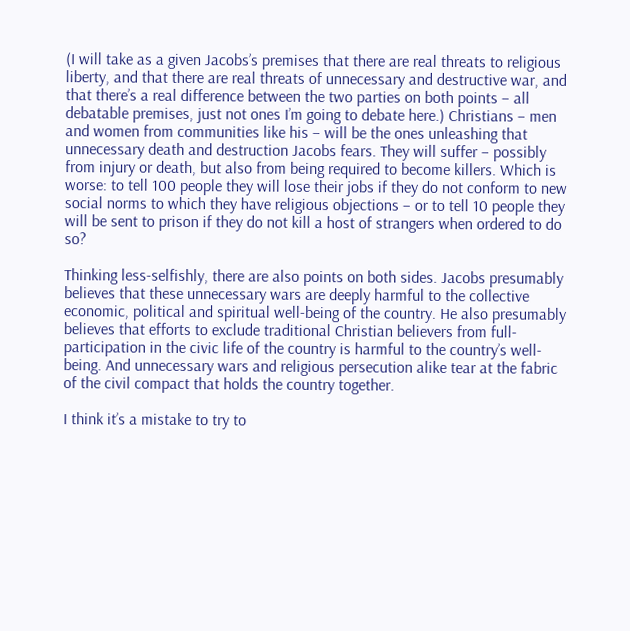(I will take as a given Jacobs’s premises that there are real threats to religious liberty, and that there are real threats of unnecessary and destructive war, and that there’s a real difference between the two parties on both points – all debatable premises, just not ones I’m going to debate here.) Christians – men and women from communities like his – will be the ones unleashing that unnecessary death and destruction Jacobs fears. They will suffer – possibly from injury or death, but also from being required to become killers. Which is worse: to tell 100 people they will lose their jobs if they do not conform to new social norms to which they have religious objections – or to tell 10 people they will be sent to prison if they do not kill a host of strangers when ordered to do so?

Thinking less-selfishly, there are also points on both sides. Jacobs presumably believes that these unnecessary wars are deeply harmful to the collective economic, political and spiritual well-being of the country. He also presumably believes that efforts to exclude traditional Christian believers from full-participation in the civic life of the country is harmful to the country’s well-being. And unnecessary wars and religious persecution alike tear at the fabric of the civil compact that holds the country together.

I think it’s a mistake to try to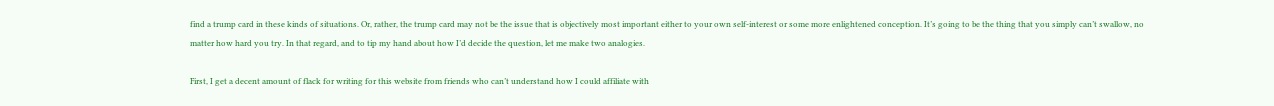find a trump card in these kinds of situations. Or, rather, the trump card may not be the issue that is objectively most important either to your own self-interest or some more enlightened conception. It’s going to be the thing that you simply can’t swallow, no matter how hard you try. In that regard, and to tip my hand about how I’d decide the question, let me make two analogies.

First, I get a decent amount of flack for writing for this website from friends who can’t understand how I could affiliate with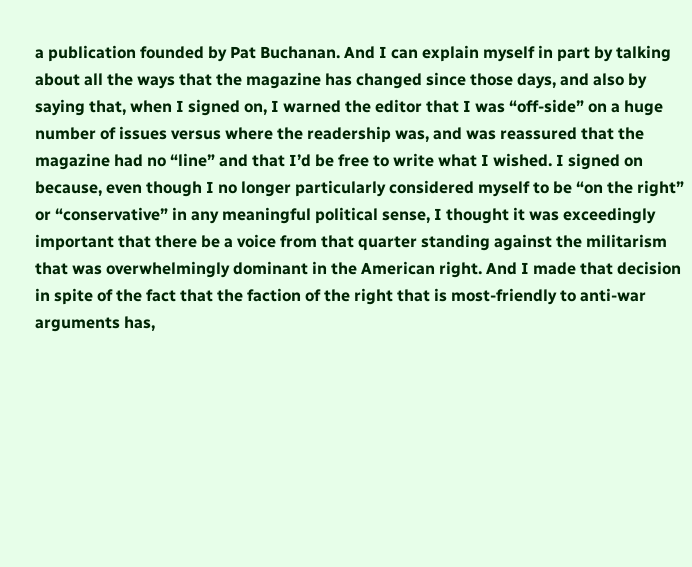a publication founded by Pat Buchanan. And I can explain myself in part by talking about all the ways that the magazine has changed since those days, and also by saying that, when I signed on, I warned the editor that I was “off-side” on a huge number of issues versus where the readership was, and was reassured that the magazine had no “line” and that I’d be free to write what I wished. I signed on because, even though I no longer particularly considered myself to be “on the right” or “conservative” in any meaningful political sense, I thought it was exceedingly important that there be a voice from that quarter standing against the militarism that was overwhelmingly dominant in the American right. And I made that decision in spite of the fact that the faction of the right that is most-friendly to anti-war arguments has,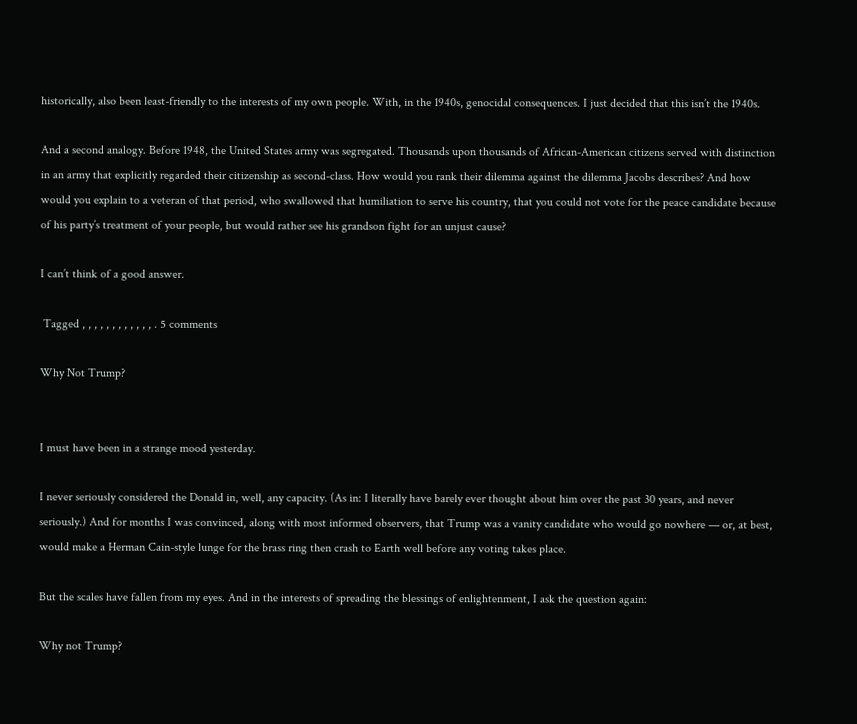historically, also been least-friendly to the interests of my own people. With, in the 1940s, genocidal consequences. I just decided that this isn’t the 1940s.

And a second analogy. Before 1948, the United States army was segregated. Thousands upon thousands of African-American citizens served with distinction in an army that explicitly regarded their citizenship as second-class. How would you rank their dilemma against the dilemma Jacobs describes? And how would you explain to a veteran of that period, who swallowed that humiliation to serve his country, that you could not vote for the peace candidate because of his party’s treatment of your people, but would rather see his grandson fight for an unjust cause?

I can’t think of a good answer.

 Tagged , , , , , , , , , , , , . 5 comments

Why Not Trump?


I must have been in a strange mood yesterday.

I never seriously considered the Donald in, well, any capacity. (As in: I literally have barely ever thought about him over the past 30 years, and never seriously.) And for months I was convinced, along with most informed observers, that Trump was a vanity candidate who would go nowhere — or, at best, would make a Herman Cain-style lunge for the brass ring then crash to Earth well before any voting takes place.

But the scales have fallen from my eyes. And in the interests of spreading the blessings of enlightenment, I ask the question again:

Why not Trump?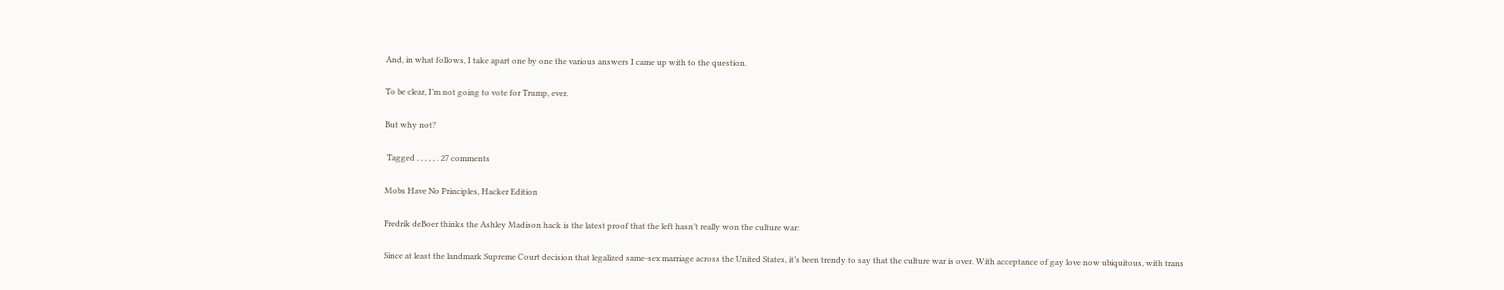And, in what follows, I take apart one by one the various answers I came up with to the question.

To be clear, I’m not going to vote for Trump, ever.

But why not?

 Tagged , , , , , . 27 comments

Mobs Have No Principles, Hacker Edition

Fredrik deBoer thinks the Ashley Madison hack is the latest proof that the left hasn’t really won the culture war:

Since at least the landmark Supreme Court decision that legalized same-sex marriage across the United States, it’s been trendy to say that the culture war is over. With acceptance of gay love now ubiquitous, with trans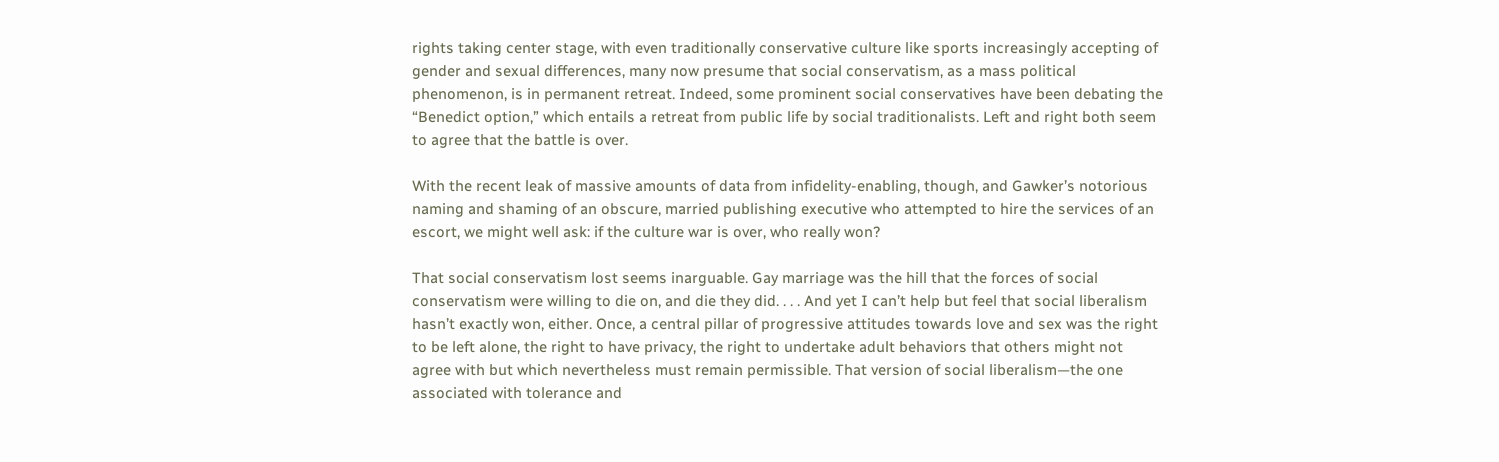rights taking center stage, with even traditionally conservative culture like sports increasingly accepting of gender and sexual differences, many now presume that social conservatism, as a mass political phenomenon, is in permanent retreat. Indeed, some prominent social conservatives have been debating the “Benedict option,” which entails a retreat from public life by social traditionalists. Left and right both seem to agree that the battle is over.

With the recent leak of massive amounts of data from infidelity-enabling, though, and Gawker’s notorious naming and shaming of an obscure, married publishing executive who attempted to hire the services of an escort, we might well ask: if the culture war is over, who really won?

That social conservatism lost seems inarguable. Gay marriage was the hill that the forces of social conservatism were willing to die on, and die they did. . . . And yet I can’t help but feel that social liberalism hasn’t exactly won, either. Once, a central pillar of progressive attitudes towards love and sex was the right to be left alone, the right to have privacy, the right to undertake adult behaviors that others might not agree with but which nevertheless must remain permissible. That version of social liberalism—the one associated with tolerance and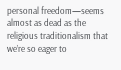personal freedom—seems almost as dead as the religious traditionalism that we’re so eager to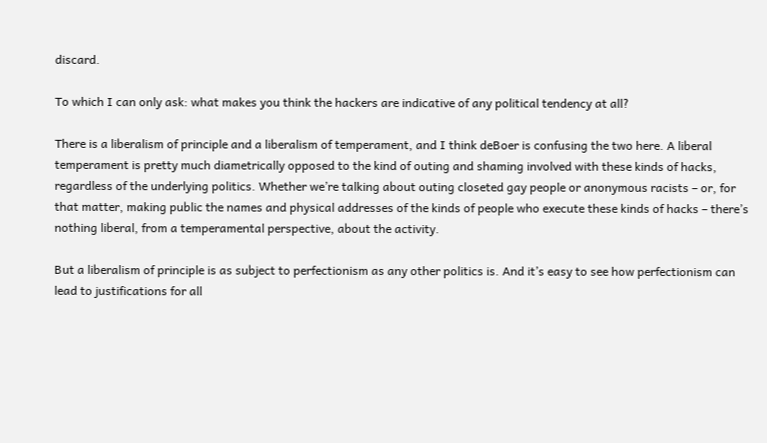discard.

To which I can only ask: what makes you think the hackers are indicative of any political tendency at all?

There is a liberalism of principle and a liberalism of temperament, and I think deBoer is confusing the two here. A liberal temperament is pretty much diametrically opposed to the kind of outing and shaming involved with these kinds of hacks, regardless of the underlying politics. Whether we’re talking about outing closeted gay people or anonymous racists – or, for that matter, making public the names and physical addresses of the kinds of people who execute these kinds of hacks – there’s nothing liberal, from a temperamental perspective, about the activity.

But a liberalism of principle is as subject to perfectionism as any other politics is. And it’s easy to see how perfectionism can lead to justifications for all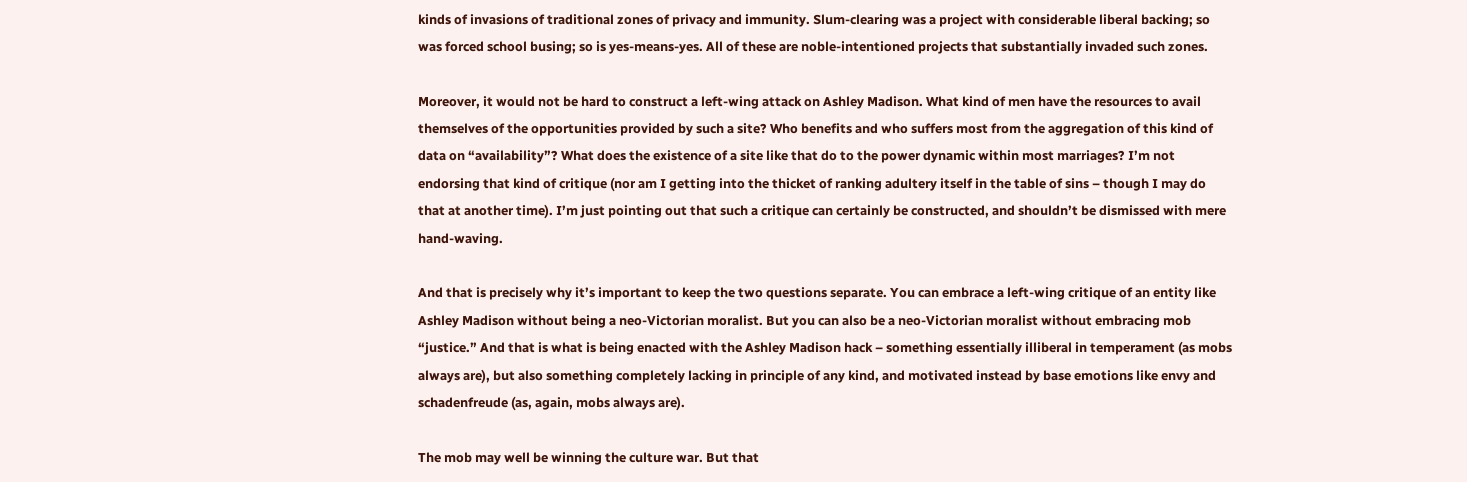kinds of invasions of traditional zones of privacy and immunity. Slum-clearing was a project with considerable liberal backing; so was forced school busing; so is yes-means-yes. All of these are noble-intentioned projects that substantially invaded such zones.

Moreover, it would not be hard to construct a left-wing attack on Ashley Madison. What kind of men have the resources to avail themselves of the opportunities provided by such a site? Who benefits and who suffers most from the aggregation of this kind of data on “availability”? What does the existence of a site like that do to the power dynamic within most marriages? I’m not endorsing that kind of critique (nor am I getting into the thicket of ranking adultery itself in the table of sins – though I may do that at another time). I’m just pointing out that such a critique can certainly be constructed, and shouldn’t be dismissed with mere hand-waving.

And that is precisely why it’s important to keep the two questions separate. You can embrace a left-wing critique of an entity like Ashley Madison without being a neo-Victorian moralist. But you can also be a neo-Victorian moralist without embracing mob “justice.” And that is what is being enacted with the Ashley Madison hack – something essentially illiberal in temperament (as mobs always are), but also something completely lacking in principle of any kind, and motivated instead by base emotions like envy and schadenfreude (as, again, mobs always are).

The mob may well be winning the culture war. But that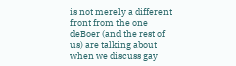is not merely a different front from the one deBoer (and the rest of us) are talking about when we discuss gay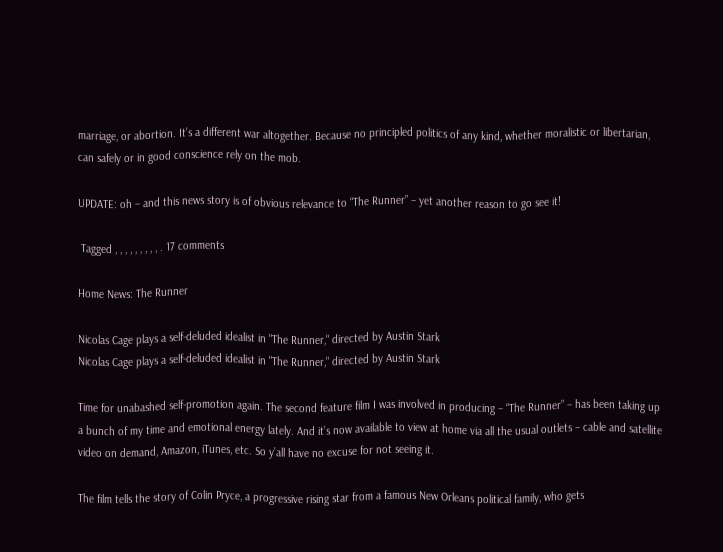marriage, or abortion. It’s a different war altogether. Because no principled politics of any kind, whether moralistic or libertarian, can safely or in good conscience rely on the mob.

UPDATE: oh – and this news story is of obvious relevance to “The Runner” – yet another reason to go see it!

 Tagged , , , , , , , , , . 17 comments

Home News: The Runner

Nicolas Cage plays a self-deluded idealist in "The Runner," directed by Austin Stark
Nicolas Cage plays a self-deluded idealist in "The Runner," directed by Austin Stark

Time for unabashed self-promotion again. The second feature film I was involved in producing – “The Runner” – has been taking up a bunch of my time and emotional energy lately. And it’s now available to view at home via all the usual outlets – cable and satellite video on demand, Amazon, iTunes, etc. So y’all have no excuse for not seeing it.

The film tells the story of Colin Pryce, a progressive rising star from a famous New Orleans political family, who gets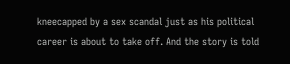kneecapped by a sex scandal just as his political career is about to take off. And the story is told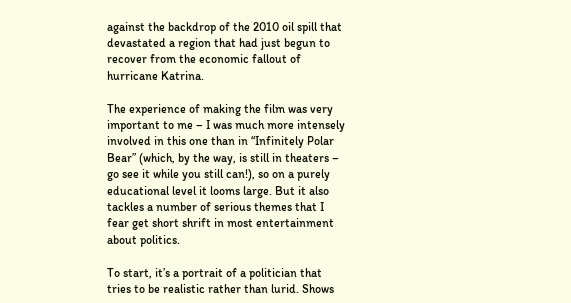against the backdrop of the 2010 oil spill that devastated a region that had just begun to recover from the economic fallout of hurricane Katrina.

The experience of making the film was very important to me – I was much more intensely involved in this one than in “Infinitely Polar Bear” (which, by the way, is still in theaters – go see it while you still can!), so on a purely educational level it looms large. But it also tackles a number of serious themes that I fear get short shrift in most entertainment about politics.

To start, it’s a portrait of a politician that tries to be realistic rather than lurid. Shows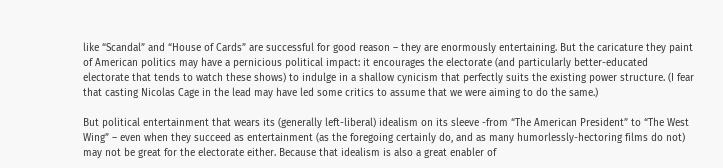like “Scandal” and “House of Cards” are successful for good reason – they are enormously entertaining. But the caricature they paint of American politics may have a pernicious political impact: it encourages the electorate (and particularly better-educated electorate that tends to watch these shows) to indulge in a shallow cynicism that perfectly suits the existing power structure. (I fear that casting Nicolas Cage in the lead may have led some critics to assume that we were aiming to do the same.)

But political entertainment that wears its (generally left-liberal) idealism on its sleeve -from “The American President” to “The West Wing” – even when they succeed as entertainment (as the foregoing certainly do, and as many humorlessly-hectoring films do not) may not be great for the electorate either. Because that idealism is also a great enabler of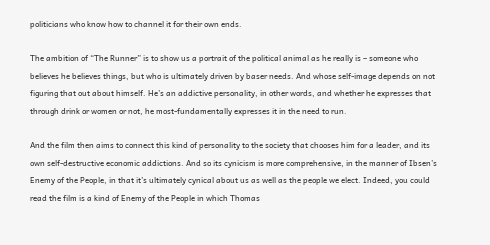politicians who know how to channel it for their own ends.

The ambition of “The Runner” is to show us a portrait of the political animal as he really is – someone who believes he believes things, but who is ultimately driven by baser needs. And whose self-image depends on not figuring that out about himself. He’s an addictive personality, in other words, and whether he expresses that through drink or women or not, he most-fundamentally expresses it in the need to run.

And the film then aims to connect this kind of personality to the society that chooses him for a leader, and its own self-destructive economic addictions. And so its cynicism is more comprehensive, in the manner of Ibsen’s Enemy of the People, in that it’s ultimately cynical about us as well as the people we elect. Indeed, you could read the film is a kind of Enemy of the People in which Thomas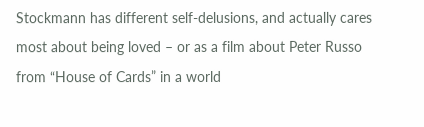Stockmann has different self-delusions, and actually cares most about being loved – or as a film about Peter Russo from “House of Cards” in a world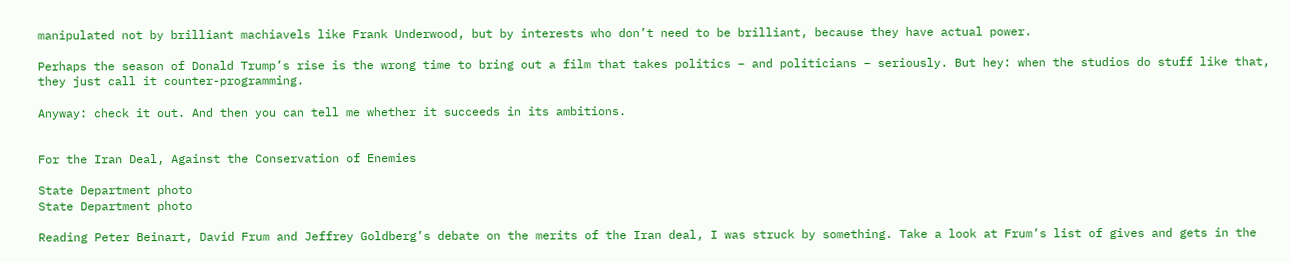manipulated not by brilliant machiavels like Frank Underwood, but by interests who don’t need to be brilliant, because they have actual power.

Perhaps the season of Donald Trump’s rise is the wrong time to bring out a film that takes politics – and politicians – seriously. But hey: when the studios do stuff like that, they just call it counter-programming.

Anyway: check it out. And then you can tell me whether it succeeds in its ambitions.


For the Iran Deal, Against the Conservation of Enemies

State Department photo
State Department photo

Reading Peter Beinart, David Frum and Jeffrey Goldberg’s debate on the merits of the Iran deal, I was struck by something. Take a look at Frum’s list of gives and gets in the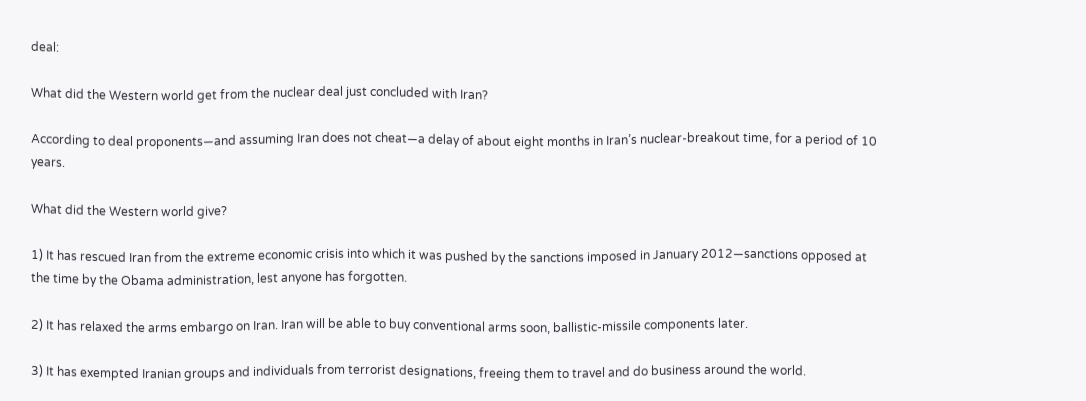deal:

What did the Western world get from the nuclear deal just concluded with Iran?

According to deal proponents—and assuming Iran does not cheat—a delay of about eight months in Iran’s nuclear-breakout time, for a period of 10 years.

What did the Western world give?

1) It has rescued Iran from the extreme economic crisis into which it was pushed by the sanctions imposed in January 2012—sanctions opposed at the time by the Obama administration, lest anyone has forgotten.

2) It has relaxed the arms embargo on Iran. Iran will be able to buy conventional arms soon, ballistic-missile components later.

3) It has exempted Iranian groups and individuals from terrorist designations, freeing them to travel and do business around the world.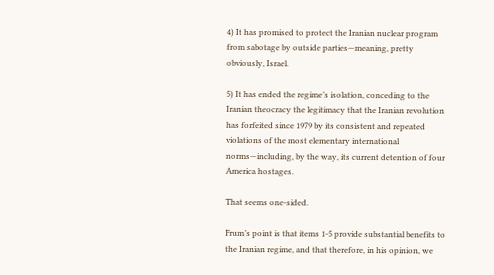4) It has promised to protect the Iranian nuclear program from sabotage by outside parties—meaning, pretty obviously, Israel.

5) It has ended the regime’s isolation, conceding to the Iranian theocracy the legitimacy that the Iranian revolution has forfeited since 1979 by its consistent and repeated violations of the most elementary international norms—including, by the way, its current detention of four America hostages.

That seems one-sided.

Frum’s point is that items 1-5 provide substantial benefits to the Iranian regime, and that therefore, in his opinion, we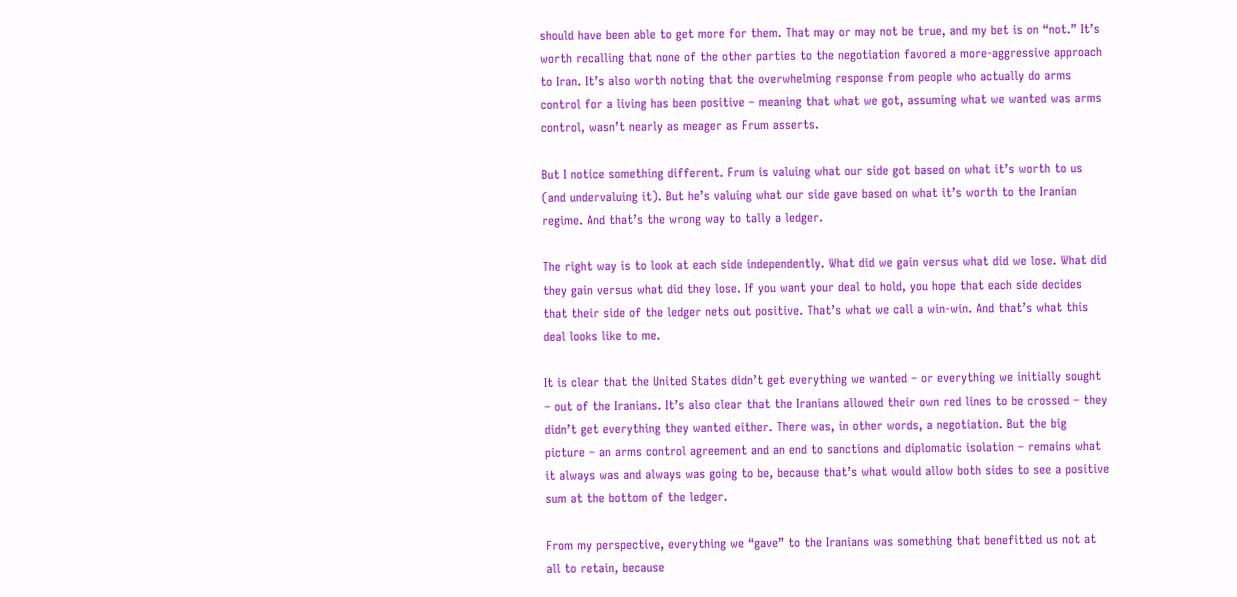should have been able to get more for them. That may or may not be true, and my bet is on “not.” It’s worth recalling that none of the other parties to the negotiation favored a more-aggressive approach to Iran. It’s also worth noting that the overwhelming response from people who actually do arms control for a living has been positive – meaning that what we got, assuming what we wanted was arms control, wasn’t nearly as meager as Frum asserts.

But I notice something different. Frum is valuing what our side got based on what it’s worth to us (and undervaluing it). But he’s valuing what our side gave based on what it’s worth to the Iranian regime. And that’s the wrong way to tally a ledger.

The right way is to look at each side independently. What did we gain versus what did we lose. What did they gain versus what did they lose. If you want your deal to hold, you hope that each side decides that their side of the ledger nets out positive. That’s what we call a win-win. And that’s what this deal looks like to me.

It is clear that the United States didn’t get everything we wanted – or everything we initially sought – out of the Iranians. It’s also clear that the Iranians allowed their own red lines to be crossed – they didn’t get everything they wanted either. There was, in other words, a negotiation. But the big picture – an arms control agreement and an end to sanctions and diplomatic isolation – remains what it always was and always was going to be, because that’s what would allow both sides to see a positive sum at the bottom of the ledger.

From my perspective, everything we “gave” to the Iranians was something that benefitted us not at all to retain, because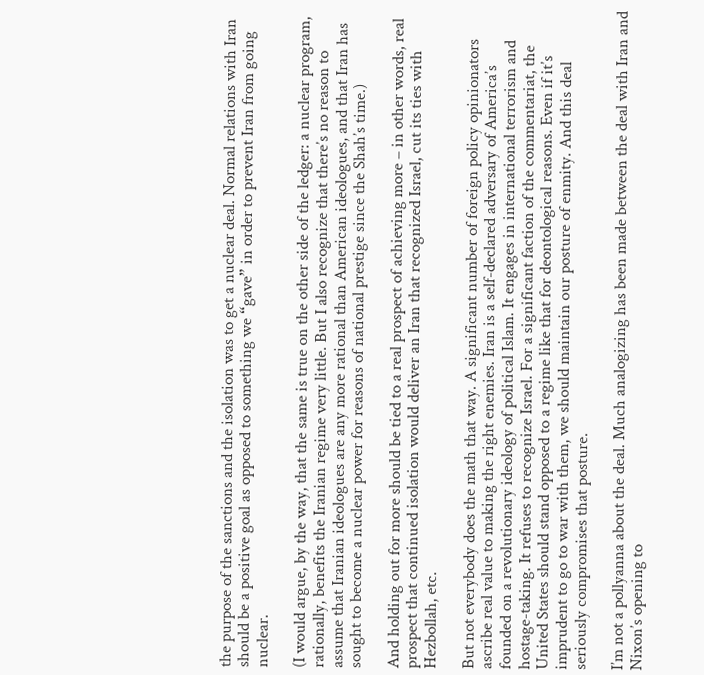the purpose of the sanctions and the isolation was to get a nuclear deal. Normal relations with Iran should be a positive goal as opposed to something we “gave” in order to prevent Iran from going nuclear.

(I would argue, by the way, that the same is true on the other side of the ledger: a nuclear program, rationally, benefits the Iranian regime very little. But I also recognize that there’s no reason to assume that Iranian ideologues are any more rational than American ideologues, and that Iran has sought to become a nuclear power for reasons of national prestige since the Shah’s time.)

And holding out for more should be tied to a real prospect of achieving more – in other words, real prospect that continued isolation would deliver an Iran that recognized Israel, cut its ties with Hezbollah, etc.

But not everybody does the math that way. A significant number of foreign policy opinionators ascribe real value to making the right enemies. Iran is a self-declared adversary of America’s founded on a revolutionary ideology of political Islam. It engages in international terrorism and hostage-taking. It refuses to recognize Israel. For a significant faction of the commentariat, the United States should stand opposed to a regime like that for deontological reasons. Even if it’s imprudent to go to war with them, we should maintain our posture of enmity. And this deal seriously compromises that posture.

I’m not a pollyanna about the deal. Much analogizing has been made between the deal with Iran and Nixon’s opening to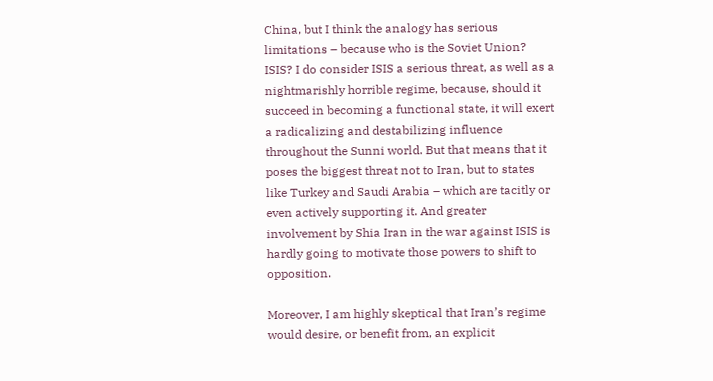China, but I think the analogy has serious limitations – because who is the Soviet Union? ISIS? I do consider ISIS a serious threat, as well as a nightmarishly horrible regime, because, should it succeed in becoming a functional state, it will exert a radicalizing and destabilizing influence throughout the Sunni world. But that means that it poses the biggest threat not to Iran, but to states like Turkey and Saudi Arabia – which are tacitly or even actively supporting it. And greater involvement by Shia Iran in the war against ISIS is hardly going to motivate those powers to shift to opposition.

Moreover, I am highly skeptical that Iran’s regime would desire, or benefit from, an explicit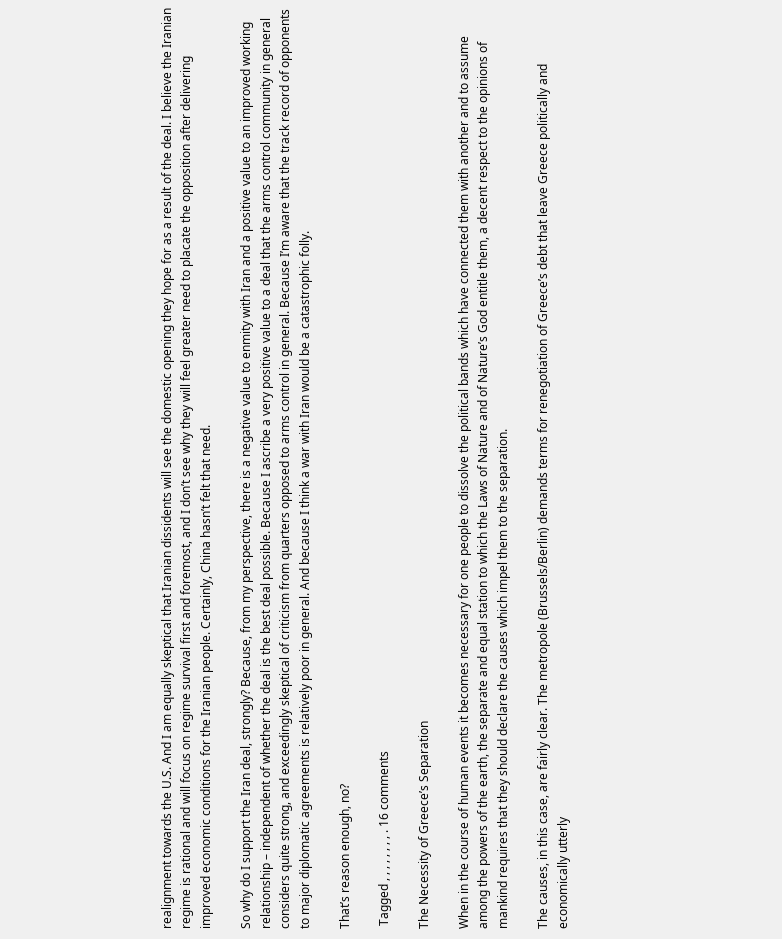realignment towards the U.S. And I am equally skeptical that Iranian dissidents will see the domestic opening they hope for as a result of the deal. I believe the Iranian regime is rational and will focus on regime survival first and foremost, and I don’t see why they will feel greater need to placate the opposition after delivering improved economic conditions for the Iranian people. Certainly, China hasn’t felt that need.

So why do I support the Iran deal, strongly? Because, from my perspective, there is a negative value to enmity with Iran and a positive value to an improved working relationship – independent of whether the deal is the best deal possible. Because I ascribe a very positive value to a deal that the arms control community in general considers quite strong, and exceedingly skeptical of criticism from quarters opposed to arms control in general. Because I’m aware that the track record of opponents to major diplomatic agreements is relatively poor in general. And because I think a war with Iran would be a catastrophic folly.

That’s reason enough, no?

 Tagged , , , , , , , , . 16 comments

The Necessity of Greece’s Separation

When in the course of human events it becomes necessary for one people to dissolve the political bands which have connected them with another and to assume among the powers of the earth, the separate and equal station to which the Laws of Nature and of Nature’s God entitle them, a decent respect to the opinions of mankind requires that they should declare the causes which impel them to the separation.

The causes, in this case, are fairly clear. The metropole (Brussels/Berlin) demands terms for renegotiation of Greece’s debt that leave Greece politically and economically utterly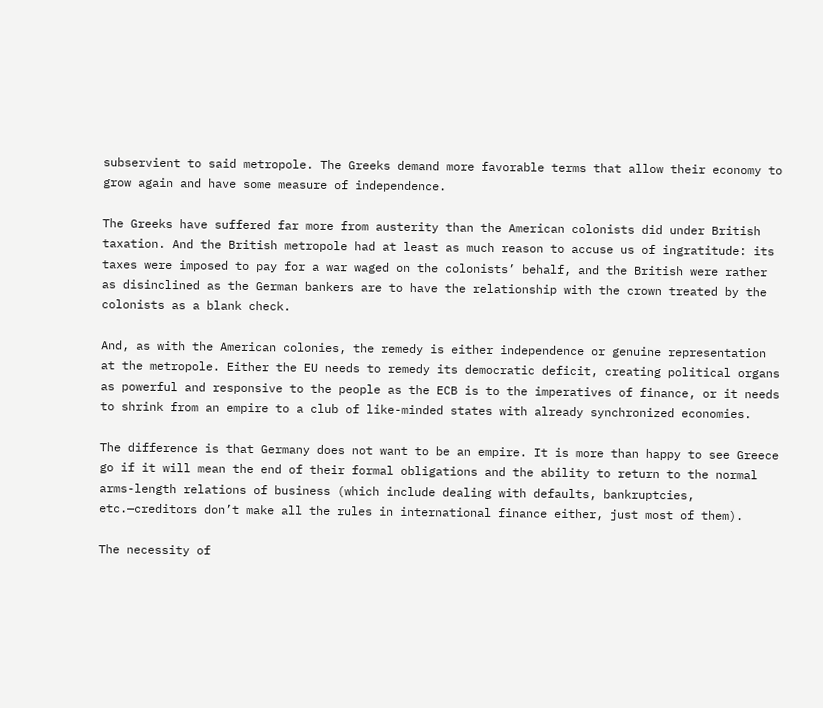subservient to said metropole. The Greeks demand more favorable terms that allow their economy to grow again and have some measure of independence.

The Greeks have suffered far more from austerity than the American colonists did under British taxation. And the British metropole had at least as much reason to accuse us of ingratitude: its taxes were imposed to pay for a war waged on the colonists’ behalf, and the British were rather as disinclined as the German bankers are to have the relationship with the crown treated by the colonists as a blank check.

And, as with the American colonies, the remedy is either independence or genuine representation at the metropole. Either the EU needs to remedy its democratic deficit, creating political organs as powerful and responsive to the people as the ECB is to the imperatives of finance, or it needs to shrink from an empire to a club of like-minded states with already synchronized economies.

The difference is that Germany does not want to be an empire. It is more than happy to see Greece go if it will mean the end of their formal obligations and the ability to return to the normal arms-length relations of business (which include dealing with defaults, bankruptcies, etc.—creditors don’t make all the rules in international finance either, just most of them).

The necessity of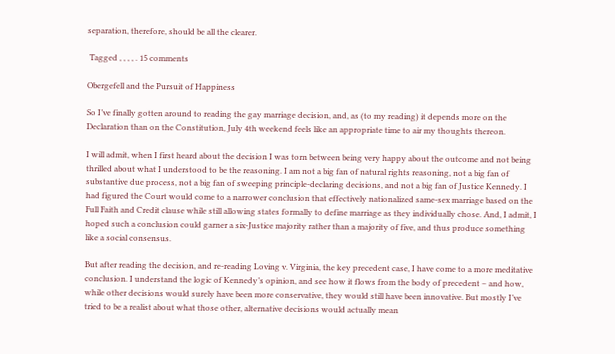separation, therefore, should be all the clearer.

 Tagged , , , , . 15 comments

Obergefell and the Pursuit of Happiness

So I’ve finally gotten around to reading the gay marriage decision, and, as (to my reading) it depends more on the Declaration than on the Constitution, July 4th weekend feels like an appropriate time to air my thoughts thereon.

I will admit, when I first heard about the decision I was torn between being very happy about the outcome and not being thrilled about what I understood to be the reasoning. I am not a big fan of natural rights reasoning, not a big fan of substantive due process, not a big fan of sweeping principle-declaring decisions, and not a big fan of Justice Kennedy. I had figured the Court would come to a narrower conclusion that effectively nationalized same-sex marriage based on the Full Faith and Credit clause while still allowing states formally to define marriage as they individually chose. And, I admit, I hoped such a conclusion could garner a six-Justice majority rather than a majority of five, and thus produce something like a social consensus.

But after reading the decision, and re-reading Loving v. Virginia, the key precedent case, I have come to a more meditative conclusion. I understand the logic of Kennedy’s opinion, and see how it flows from the body of precedent – and how, while other decisions would surely have been more conservative, they would still have been innovative. But mostly I’ve tried to be a realist about what those other, alternative decisions would actually mean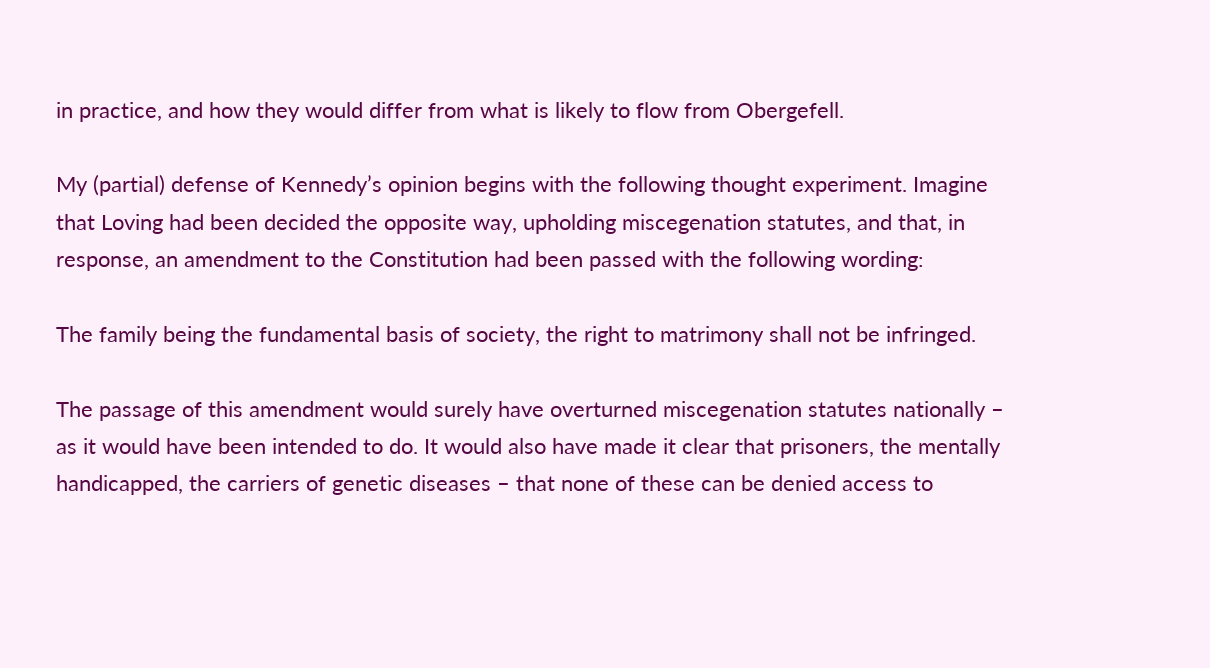in practice, and how they would differ from what is likely to flow from Obergefell.

My (partial) defense of Kennedy’s opinion begins with the following thought experiment. Imagine that Loving had been decided the opposite way, upholding miscegenation statutes, and that, in response, an amendment to the Constitution had been passed with the following wording:

The family being the fundamental basis of society, the right to matrimony shall not be infringed.

The passage of this amendment would surely have overturned miscegenation statutes nationally – as it would have been intended to do. It would also have made it clear that prisoners, the mentally handicapped, the carriers of genetic diseases – that none of these can be denied access to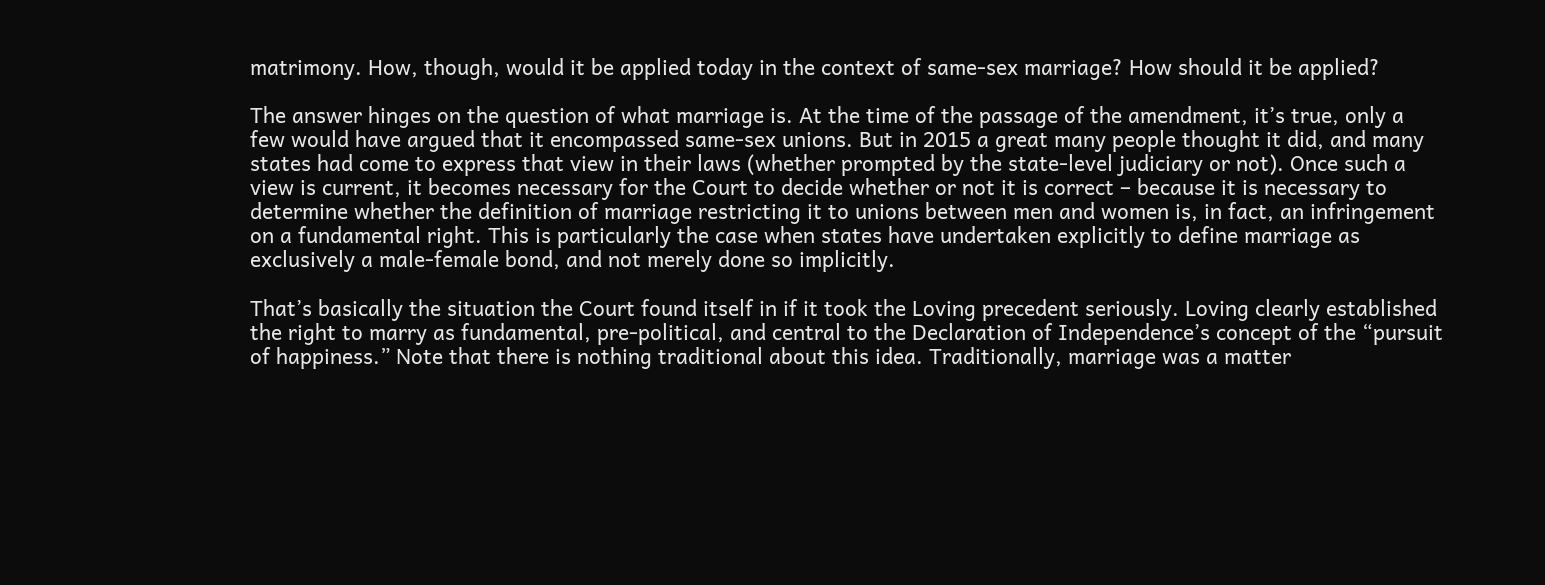matrimony. How, though, would it be applied today in the context of same-sex marriage? How should it be applied?

The answer hinges on the question of what marriage is. At the time of the passage of the amendment, it’s true, only a few would have argued that it encompassed same-sex unions. But in 2015 a great many people thought it did, and many states had come to express that view in their laws (whether prompted by the state-level judiciary or not). Once such a view is current, it becomes necessary for the Court to decide whether or not it is correct – because it is necessary to determine whether the definition of marriage restricting it to unions between men and women is, in fact, an infringement on a fundamental right. This is particularly the case when states have undertaken explicitly to define marriage as exclusively a male-female bond, and not merely done so implicitly.

That’s basically the situation the Court found itself in if it took the Loving precedent seriously. Loving clearly established the right to marry as fundamental, pre-political, and central to the Declaration of Independence’s concept of the “pursuit of happiness.” Note that there is nothing traditional about this idea. Traditionally, marriage was a matter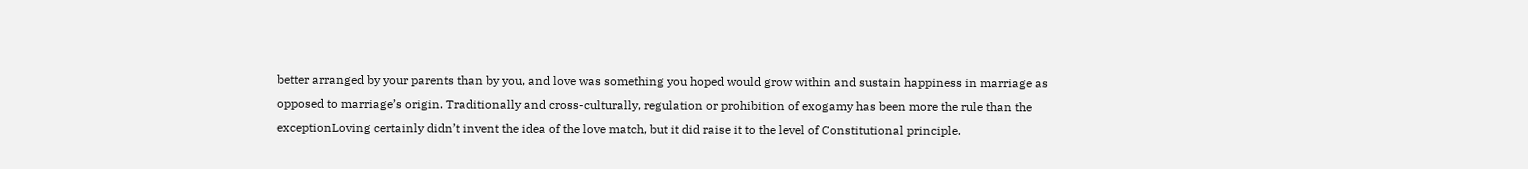better arranged by your parents than by you, and love was something you hoped would grow within and sustain happiness in marriage as opposed to marriage’s origin. Traditionally and cross-culturally, regulation or prohibition of exogamy has been more the rule than the exceptionLoving certainly didn’t invent the idea of the love match, but it did raise it to the level of Constitutional principle.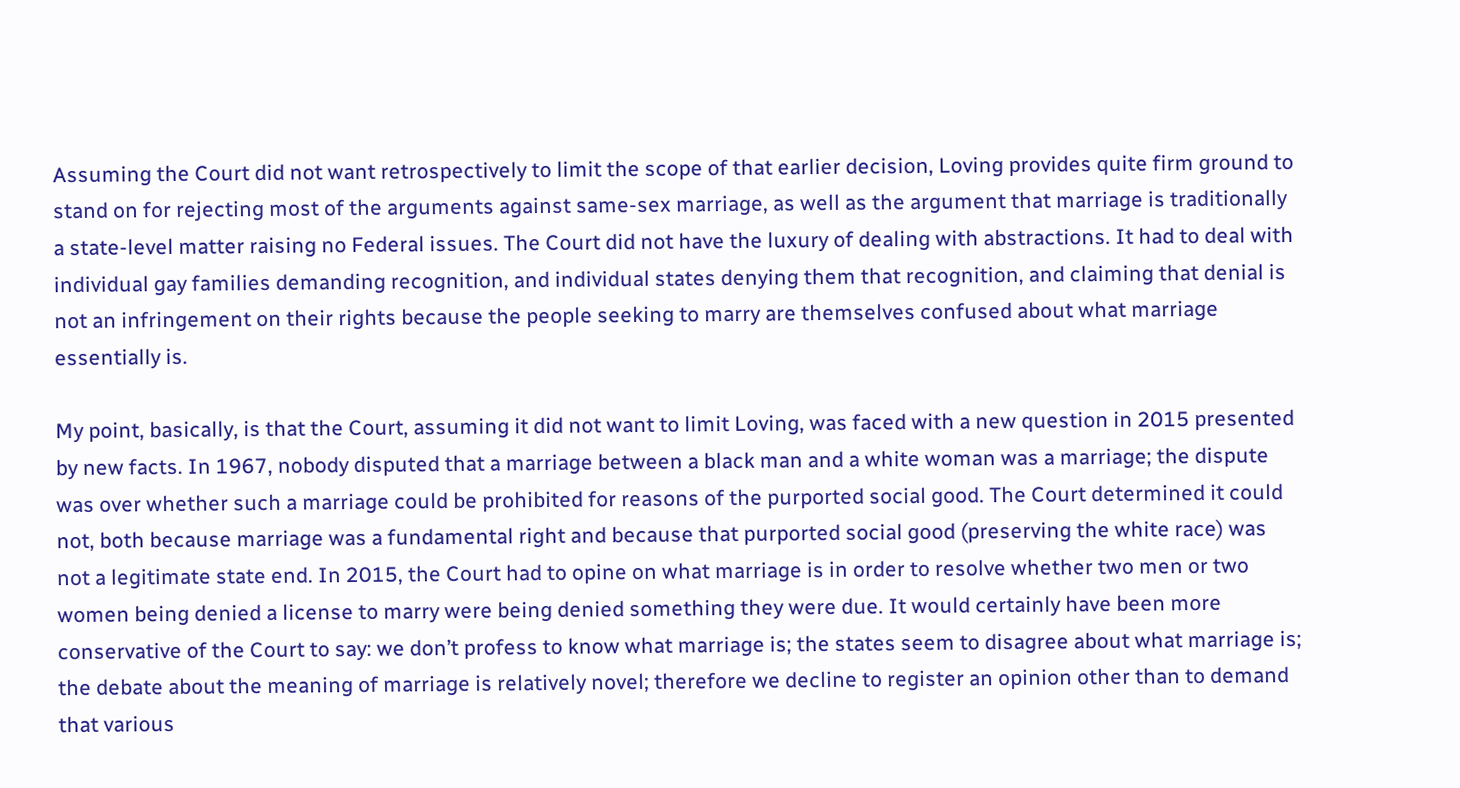Assuming the Court did not want retrospectively to limit the scope of that earlier decision, Loving provides quite firm ground to stand on for rejecting most of the arguments against same-sex marriage, as well as the argument that marriage is traditionally a state-level matter raising no Federal issues. The Court did not have the luxury of dealing with abstractions. It had to deal with individual gay families demanding recognition, and individual states denying them that recognition, and claiming that denial is not an infringement on their rights because the people seeking to marry are themselves confused about what marriage essentially is.

My point, basically, is that the Court, assuming it did not want to limit Loving, was faced with a new question in 2015 presented by new facts. In 1967, nobody disputed that a marriage between a black man and a white woman was a marriage; the dispute was over whether such a marriage could be prohibited for reasons of the purported social good. The Court determined it could not, both because marriage was a fundamental right and because that purported social good (preserving the white race) was not a legitimate state end. In 2015, the Court had to opine on what marriage is in order to resolve whether two men or two women being denied a license to marry were being denied something they were due. It would certainly have been more conservative of the Court to say: we don’t profess to know what marriage is; the states seem to disagree about what marriage is; the debate about the meaning of marriage is relatively novel; therefore we decline to register an opinion other than to demand that various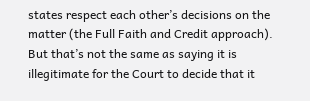states respect each other’s decisions on the matter (the Full Faith and Credit approach). But that’s not the same as saying it is illegitimate for the Court to decide that it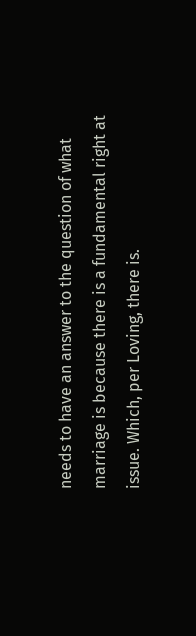needs to have an answer to the question of what marriage is because there is a fundamental right at issue. Which, per Loving, there is.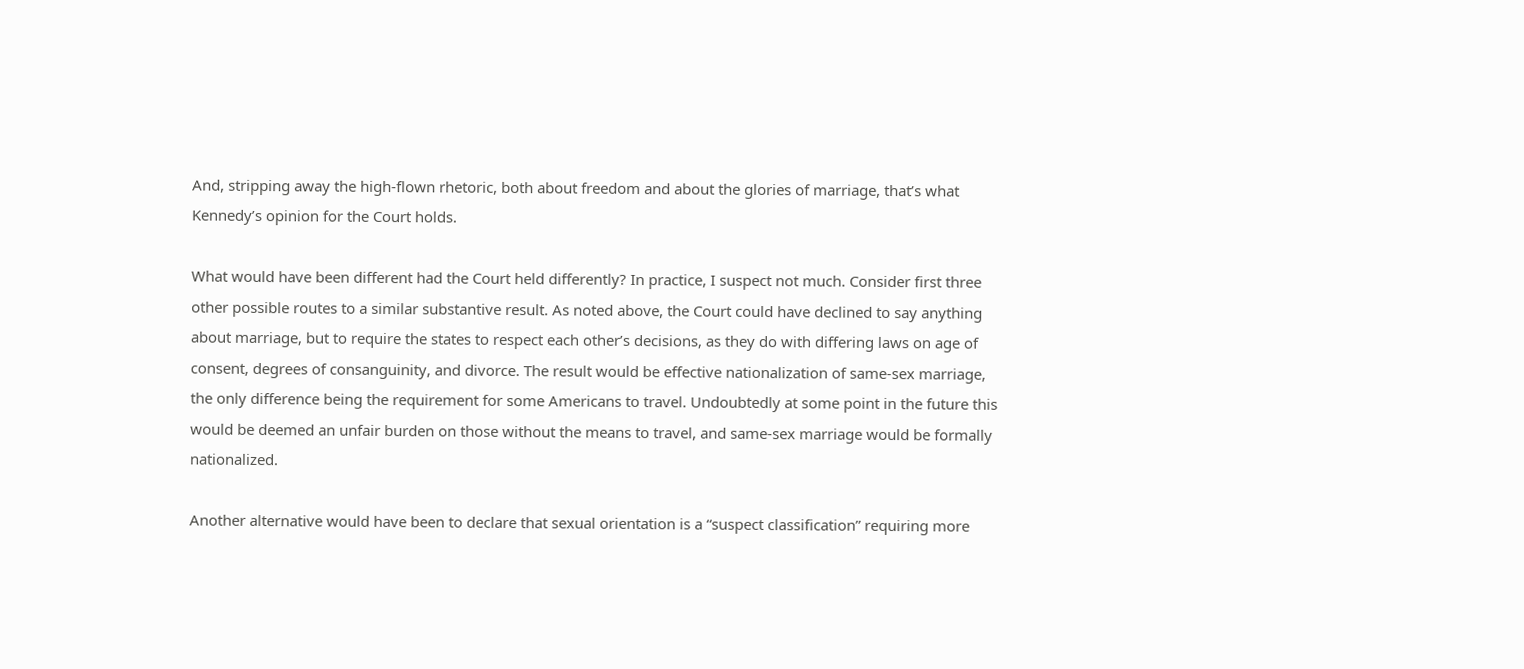And, stripping away the high-flown rhetoric, both about freedom and about the glories of marriage, that’s what Kennedy’s opinion for the Court holds.

What would have been different had the Court held differently? In practice, I suspect not much. Consider first three other possible routes to a similar substantive result. As noted above, the Court could have declined to say anything about marriage, but to require the states to respect each other’s decisions, as they do with differing laws on age of consent, degrees of consanguinity, and divorce. The result would be effective nationalization of same-sex marriage, the only difference being the requirement for some Americans to travel. Undoubtedly at some point in the future this would be deemed an unfair burden on those without the means to travel, and same-sex marriage would be formally nationalized.

Another alternative would have been to declare that sexual orientation is a “suspect classification” requiring more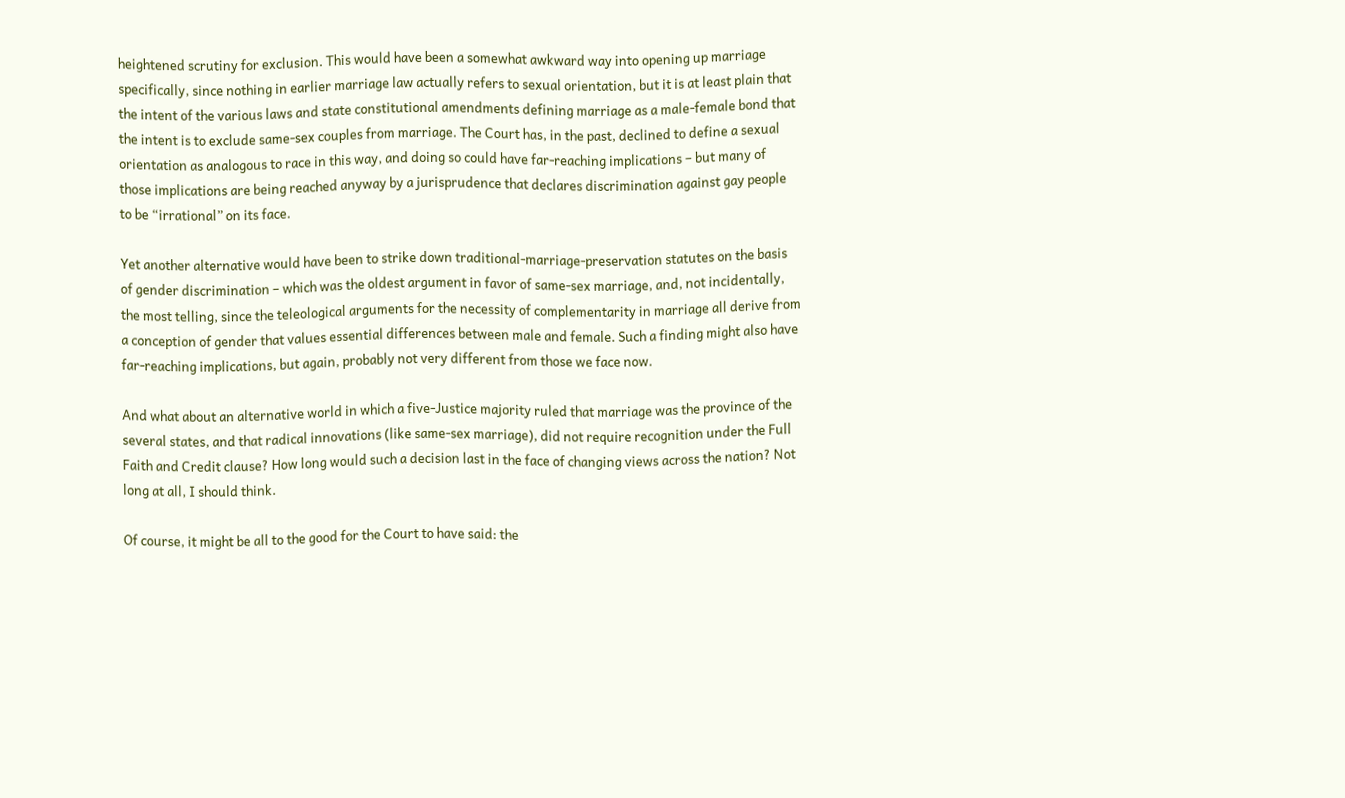heightened scrutiny for exclusion. This would have been a somewhat awkward way into opening up marriage specifically, since nothing in earlier marriage law actually refers to sexual orientation, but it is at least plain that the intent of the various laws and state constitutional amendments defining marriage as a male-female bond that the intent is to exclude same-sex couples from marriage. The Court has, in the past, declined to define a sexual orientation as analogous to race in this way, and doing so could have far-reaching implications – but many of those implications are being reached anyway by a jurisprudence that declares discrimination against gay people to be “irrational” on its face.

Yet another alternative would have been to strike down traditional-marriage-preservation statutes on the basis of gender discrimination – which was the oldest argument in favor of same-sex marriage, and, not incidentally, the most telling, since the teleological arguments for the necessity of complementarity in marriage all derive from a conception of gender that values essential differences between male and female. Such a finding might also have far-reaching implications, but again, probably not very different from those we face now.

And what about an alternative world in which a five-Justice majority ruled that marriage was the province of the several states, and that radical innovations (like same-sex marriage), did not require recognition under the Full Faith and Credit clause? How long would such a decision last in the face of changing views across the nation? Not long at all, I should think.

Of course, it might be all to the good for the Court to have said: the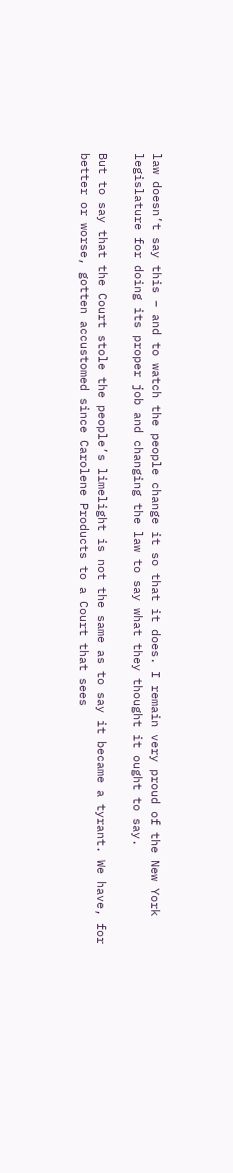law doesn’t say this – and to watch the people change it so that it does. I remain very proud of the New York legislature for doing its proper job and changing the law to say what they thought it ought to say.

But to say that the Court stole the people’s limelight is not the same as to say it became a tyrant. We have, for better or worse, gotten accustomed since Carolene Products to a Court that sees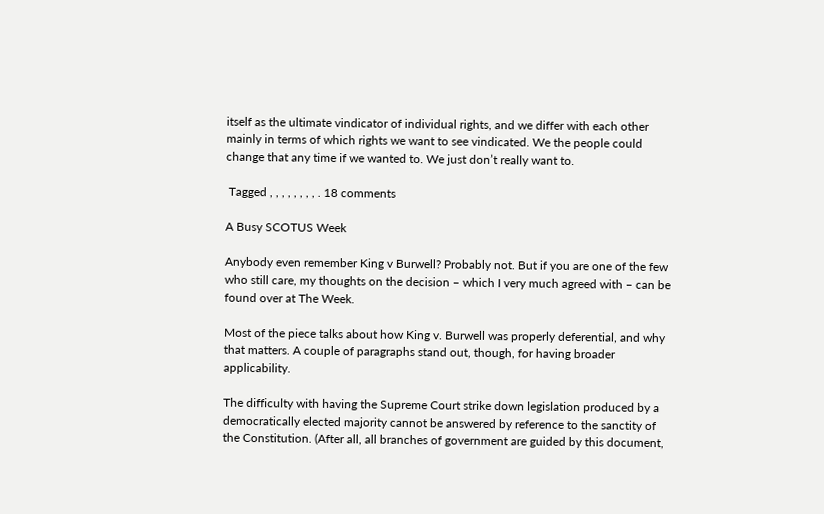itself as the ultimate vindicator of individual rights, and we differ with each other mainly in terms of which rights we want to see vindicated. We the people could change that any time if we wanted to. We just don’t really want to.

 Tagged , , , , , , , , . 18 comments

A Busy SCOTUS Week

Anybody even remember King v Burwell? Probably not. But if you are one of the few who still care, my thoughts on the decision – which I very much agreed with – can be found over at The Week.

Most of the piece talks about how King v. Burwell was properly deferential, and why that matters. A couple of paragraphs stand out, though, for having broader applicability.

The difficulty with having the Supreme Court strike down legislation produced by a democratically elected majority cannot be answered by reference to the sanctity of the Constitution. (After all, all branches of government are guided by this document,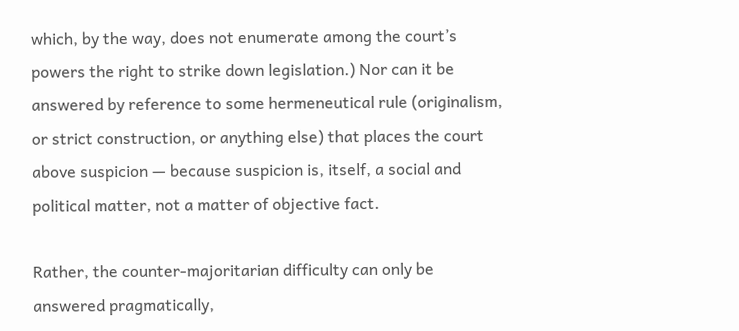which, by the way, does not enumerate among the court’s powers the right to strike down legislation.) Nor can it be answered by reference to some hermeneutical rule (originalism, or strict construction, or anything else) that places the court above suspicion — because suspicion is, itself, a social and political matter, not a matter of objective fact.

Rather, the counter-majoritarian difficulty can only be answered pragmatically,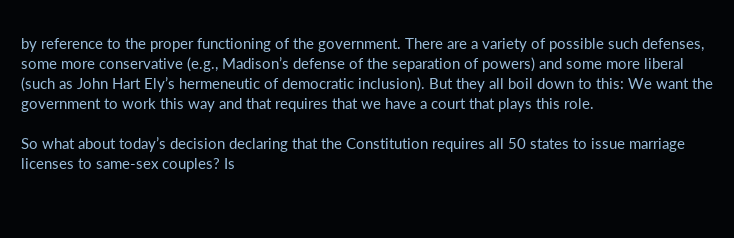by reference to the proper functioning of the government. There are a variety of possible such defenses, some more conservative (e.g., Madison’s defense of the separation of powers) and some more liberal (such as John Hart Ely’s hermeneutic of democratic inclusion). But they all boil down to this: We want the government to work this way and that requires that we have a court that plays this role.

So what about today’s decision declaring that the Constitution requires all 50 states to issue marriage licenses to same-sex couples? Is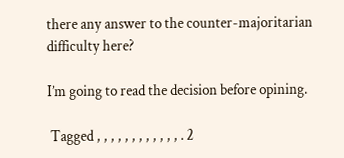there any answer to the counter-majoritarian difficulty here?

I’m going to read the decision before opining.

 Tagged , , , , , , , , , , , , . 2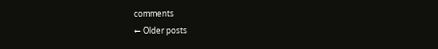comments
← Older posts